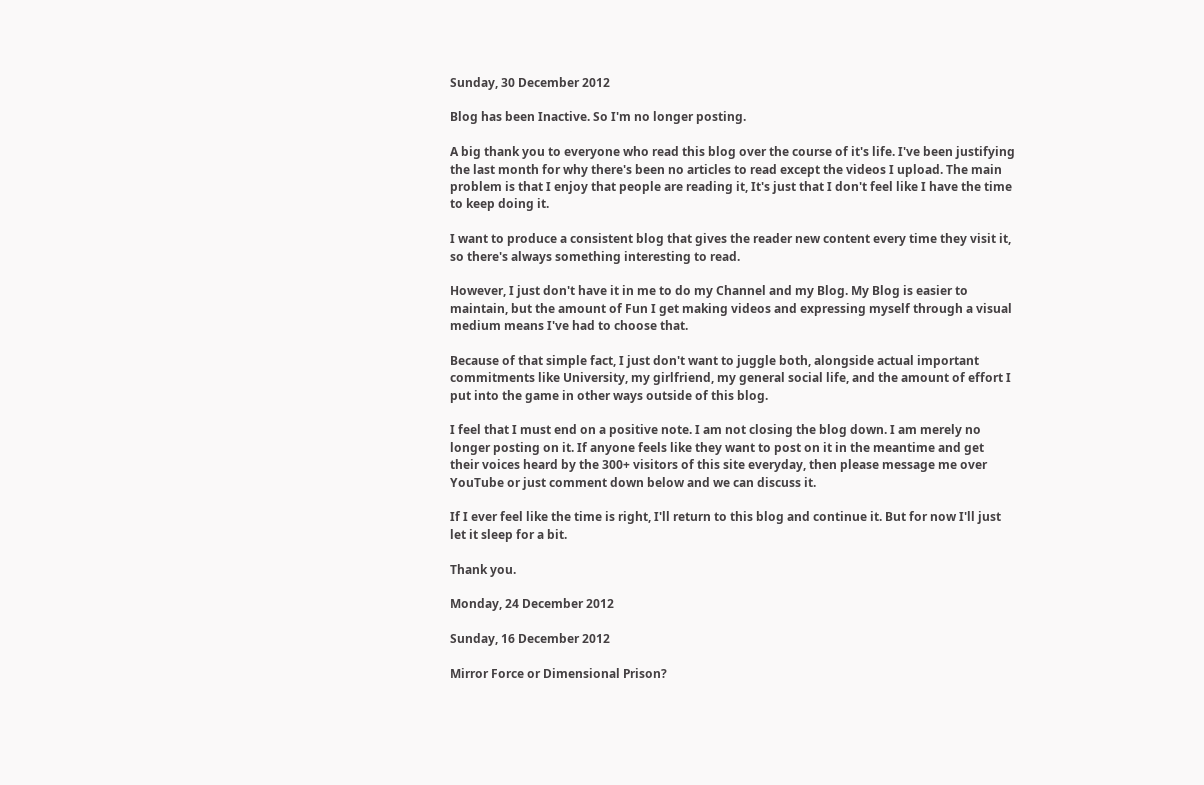Sunday, 30 December 2012

Blog has been Inactive. So I'm no longer posting.

A big thank you to everyone who read this blog over the course of it's life. I've been justifying the last month for why there's been no articles to read except the videos I upload. The main problem is that I enjoy that people are reading it, It's just that I don't feel like I have the time to keep doing it.

I want to produce a consistent blog that gives the reader new content every time they visit it, so there's always something interesting to read.

However, I just don't have it in me to do my Channel and my Blog. My Blog is easier to maintain, but the amount of Fun I get making videos and expressing myself through a visual medium means I've had to choose that.

Because of that simple fact, I just don't want to juggle both, alongside actual important commitments like University, my girlfriend, my general social life, and the amount of effort I put into the game in other ways outside of this blog.

I feel that I must end on a positive note. I am not closing the blog down. I am merely no longer posting on it. If anyone feels like they want to post on it in the meantime and get their voices heard by the 300+ visitors of this site everyday, then please message me over YouTube or just comment down below and we can discuss it.

If I ever feel like the time is right, I'll return to this blog and continue it. But for now I'll just let it sleep for a bit.

Thank you.

Monday, 24 December 2012

Sunday, 16 December 2012

Mirror Force or Dimensional Prison?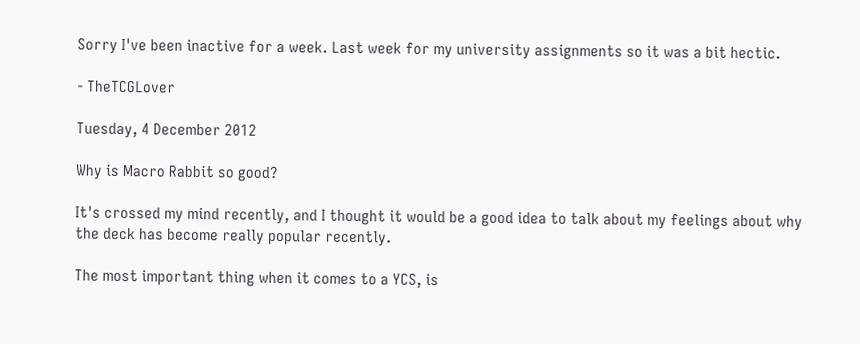Sorry I've been inactive for a week. Last week for my university assignments so it was a bit hectic.

- TheTCGLover

Tuesday, 4 December 2012

Why is Macro Rabbit so good?

It's crossed my mind recently, and I thought it would be a good idea to talk about my feelings about why the deck has become really popular recently.

The most important thing when it comes to a YCS, is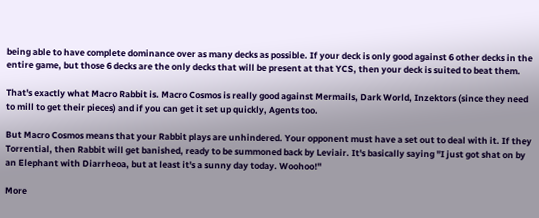being able to have complete dominance over as many decks as possible. If your deck is only good against 6 other decks in the entire game, but those 6 decks are the only decks that will be present at that YCS, then your deck is suited to beat them.

That's exactly what Macro Rabbit is. Macro Cosmos is really good against Mermails, Dark World, Inzektors (since they need to mill to get their pieces) and if you can get it set up quickly, Agents too.

But Macro Cosmos means that your Rabbit plays are unhindered. Your opponent must have a set out to deal with it. If they Torrential, then Rabbit will get banished, ready to be summoned back by Leviair. It's basically saying "I just got shat on by an Elephant with Diarrheoa, but at least it's a sunny day today. Woohoo!"

More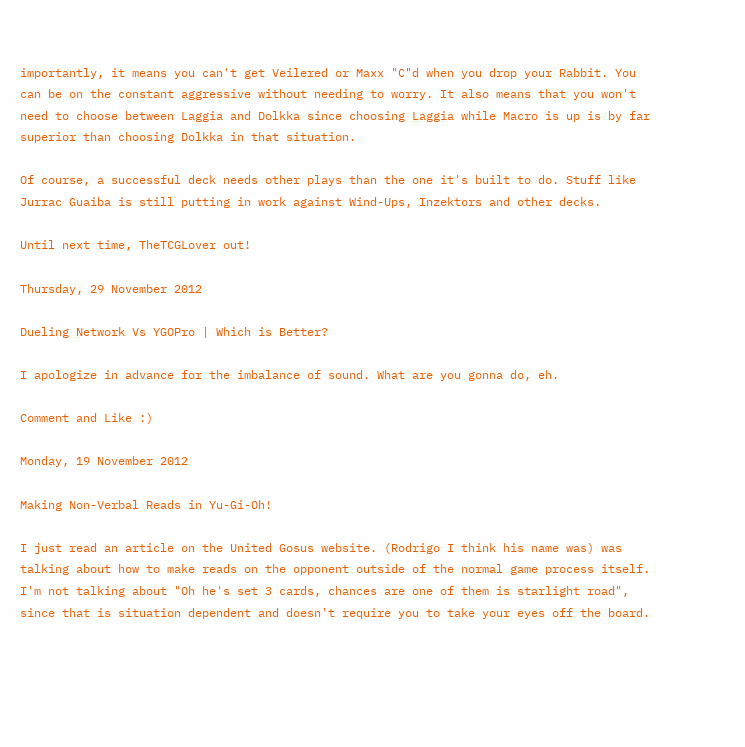importantly, it means you can't get Veilered or Maxx "C"d when you drop your Rabbit. You can be on the constant aggressive without needing to worry. It also means that you won't need to choose between Laggia and Dolkka since choosing Laggia while Macro is up is by far superior than choosing Dolkka in that situation.

Of course, a successful deck needs other plays than the one it's built to do. Stuff like Jurrac Guaiba is still putting in work against Wind-Ups, Inzektors and other decks.

Until next time, TheTCGLover out!

Thursday, 29 November 2012

Dueling Network Vs YGOPro | Which is Better?

I apologize in advance for the imbalance of sound. What are you gonna do, eh.

Comment and Like :)

Monday, 19 November 2012

Making Non-Verbal Reads in Yu-Gi-Oh!

I just read an article on the United Gosus website. (Rodrigo I think his name was) was talking about how to make reads on the opponent outside of the normal game process itself. I'm not talking about "Oh he's set 3 cards, chances are one of them is starlight road", since that is situation dependent and doesn't require you to take your eyes off the board.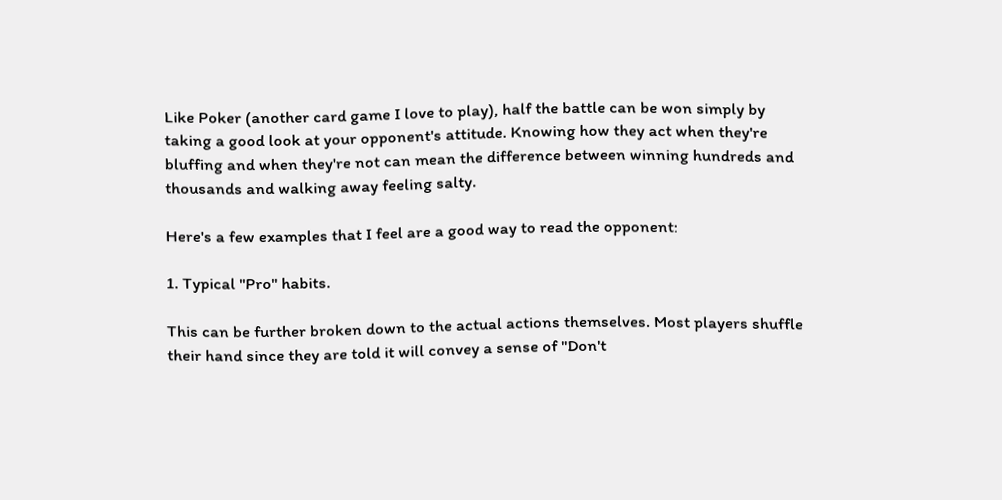Like Poker (another card game I love to play), half the battle can be won simply by taking a good look at your opponent's attitude. Knowing how they act when they're bluffing and when they're not can mean the difference between winning hundreds and thousands and walking away feeling salty.

Here's a few examples that I feel are a good way to read the opponent:

1. Typical "Pro" habits.

This can be further broken down to the actual actions themselves. Most players shuffle their hand since they are told it will convey a sense of "Don't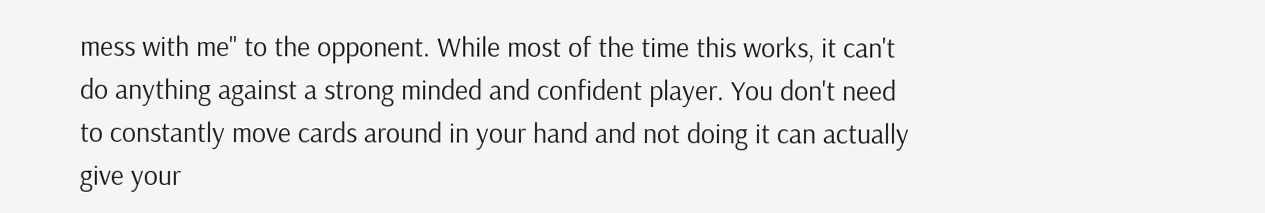mess with me" to the opponent. While most of the time this works, it can't do anything against a strong minded and confident player. You don't need to constantly move cards around in your hand and not doing it can actually give your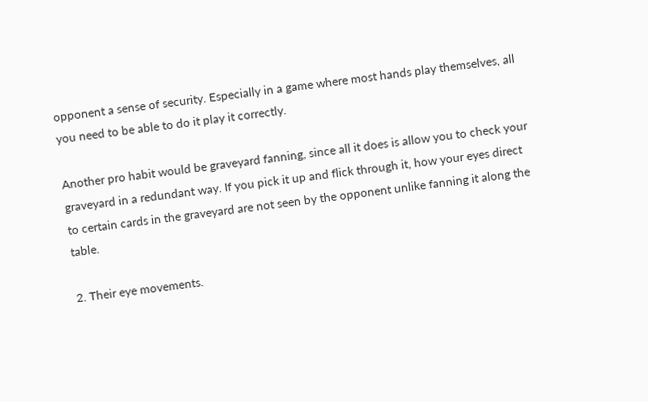opponent a sense of security. Especially in a game where most hands play themselves, all you need to be able to do it play it correctly.

Another pro habit would be graveyard fanning, since all it does is allow you to check your graveyard in a redundant way. If you pick it up and flick through it, how your eyes direct to certain cards in the graveyard are not seen by the opponent unlike fanning it along the table.

2. Their eye movements.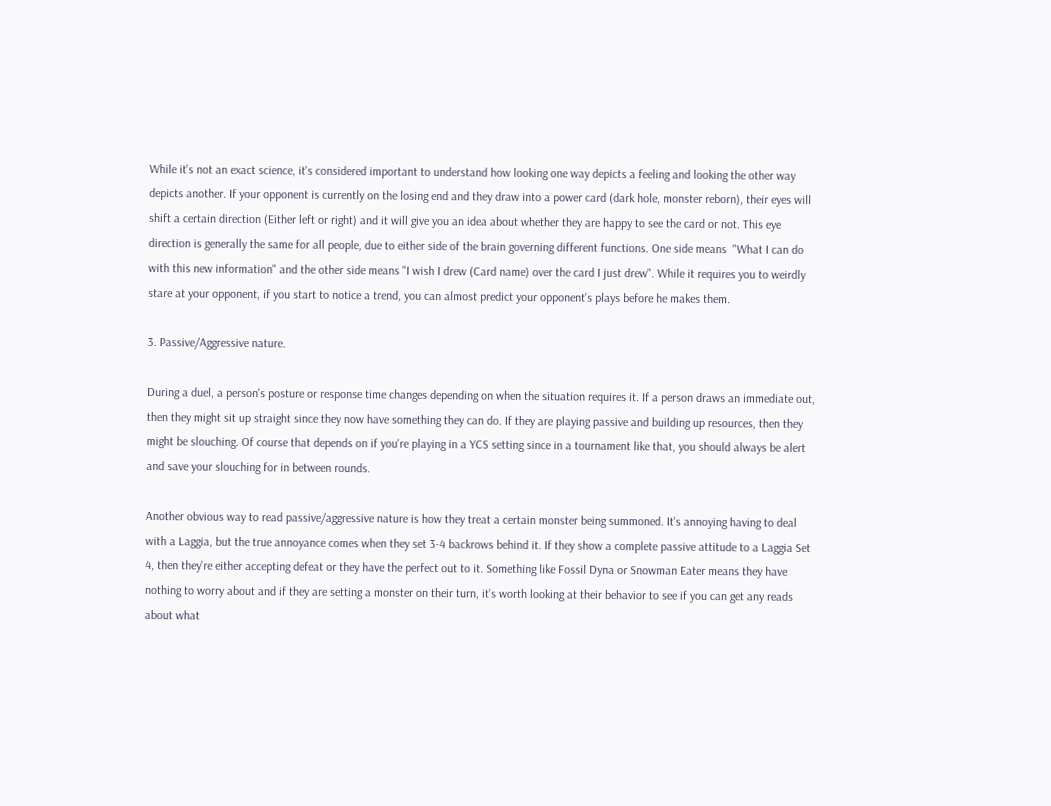While it's not an exact science, it's considered important to understand how looking one way depicts a feeling and looking the other way depicts another. If your opponent is currently on the losing end and they draw into a power card (dark hole, monster reborn), their eyes will shift a certain direction (Either left or right) and it will give you an idea about whether they are happy to see the card or not. This eye direction is generally the same for all people, due to either side of the brain governing different functions. One side means  "What I can do with this new information" and the other side means "I wish I drew (Card name) over the card I just drew". While it requires you to weirdly stare at your opponent, if you start to notice a trend, you can almost predict your opponent's plays before he makes them.

3. Passive/Aggressive nature.

During a duel, a person's posture or response time changes depending on when the situation requires it. If a person draws an immediate out, then they might sit up straight since they now have something they can do. If they are playing passive and building up resources, then they might be slouching. Of course that depends on if you're playing in a YCS setting since in a tournament like that, you should always be alert and save your slouching for in between rounds.

Another obvious way to read passive/aggressive nature is how they treat a certain monster being summoned. It's annoying having to deal with a Laggia, but the true annoyance comes when they set 3-4 backrows behind it. If they show a complete passive attitude to a Laggia Set 4, then they're either accepting defeat or they have the perfect out to it. Something like Fossil Dyna or Snowman Eater means they have nothing to worry about and if they are setting a monster on their turn, it's worth looking at their behavior to see if you can get any reads about what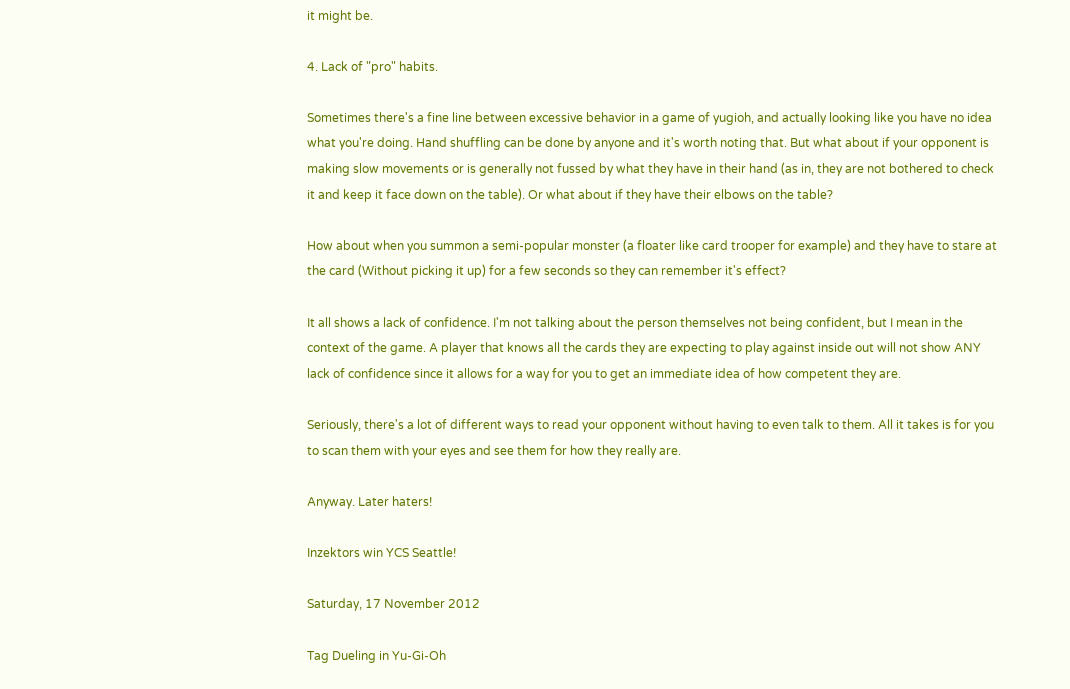it might be.

4. Lack of "pro" habits.

Sometimes there's a fine line between excessive behavior in a game of yugioh, and actually looking like you have no idea what you're doing. Hand shuffling can be done by anyone and it's worth noting that. But what about if your opponent is making slow movements or is generally not fussed by what they have in their hand (as in, they are not bothered to check it and keep it face down on the table). Or what about if they have their elbows on the table?

How about when you summon a semi-popular monster (a floater like card trooper for example) and they have to stare at the card (Without picking it up) for a few seconds so they can remember it's effect?

It all shows a lack of confidence. I'm not talking about the person themselves not being confident, but I mean in the context of the game. A player that knows all the cards they are expecting to play against inside out will not show ANY lack of confidence since it allows for a way for you to get an immediate idea of how competent they are.

Seriously, there's a lot of different ways to read your opponent without having to even talk to them. All it takes is for you to scan them with your eyes and see them for how they really are.

Anyway. Later haters!

Inzektors win YCS Seattle!

Saturday, 17 November 2012

Tag Dueling in Yu-Gi-Oh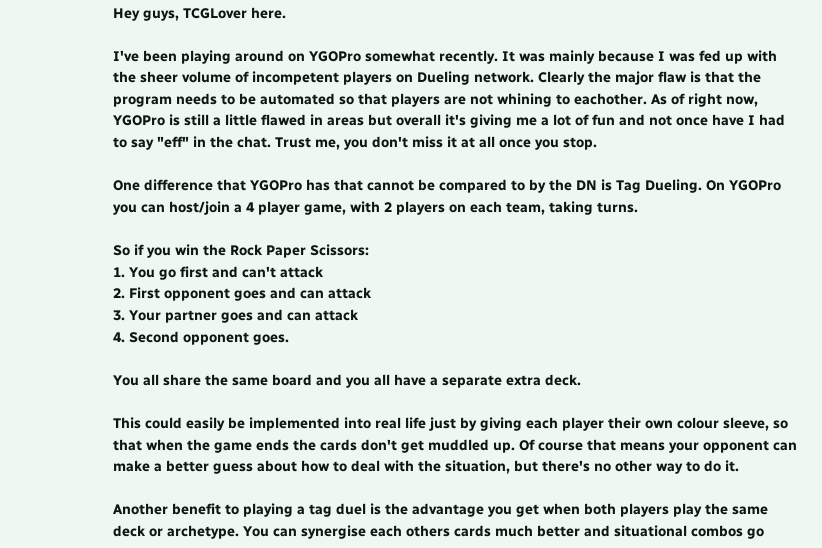Hey guys, TCGLover here.

I've been playing around on YGOPro somewhat recently. It was mainly because I was fed up with the sheer volume of incompetent players on Dueling network. Clearly the major flaw is that the program needs to be automated so that players are not whining to eachother. As of right now, YGOPro is still a little flawed in areas but overall it's giving me a lot of fun and not once have I had to say "eff" in the chat. Trust me, you don't miss it at all once you stop.

One difference that YGOPro has that cannot be compared to by the DN is Tag Dueling. On YGOPro you can host/join a 4 player game, with 2 players on each team, taking turns.

So if you win the Rock Paper Scissors:
1. You go first and can't attack
2. First opponent goes and can attack
3. Your partner goes and can attack
4. Second opponent goes.

You all share the same board and you all have a separate extra deck.

This could easily be implemented into real life just by giving each player their own colour sleeve, so that when the game ends the cards don't get muddled up. Of course that means your opponent can make a better guess about how to deal with the situation, but there's no other way to do it.

Another benefit to playing a tag duel is the advantage you get when both players play the same deck or archetype. You can synergise each others cards much better and situational combos go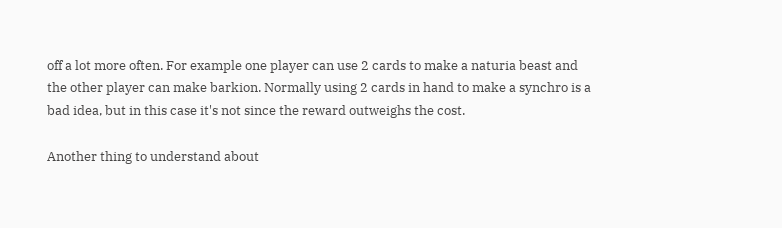off a lot more often. For example one player can use 2 cards to make a naturia beast and the other player can make barkion. Normally using 2 cards in hand to make a synchro is a bad idea, but in this case it's not since the reward outweighs the cost.

Another thing to understand about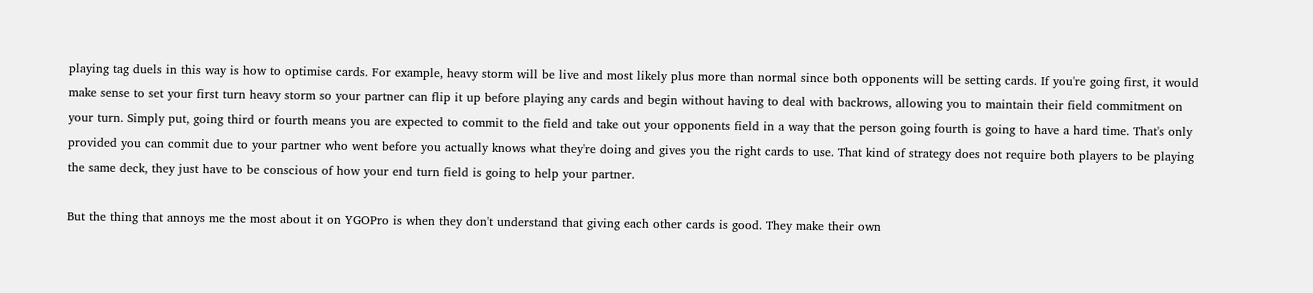playing tag duels in this way is how to optimise cards. For example, heavy storm will be live and most likely plus more than normal since both opponents will be setting cards. If you're going first, it would make sense to set your first turn heavy storm so your partner can flip it up before playing any cards and begin without having to deal with backrows, allowing you to maintain their field commitment on your turn. Simply put, going third or fourth means you are expected to commit to the field and take out your opponents field in a way that the person going fourth is going to have a hard time. That's only provided you can commit due to your partner who went before you actually knows what they're doing and gives you the right cards to use. That kind of strategy does not require both players to be playing the same deck, they just have to be conscious of how your end turn field is going to help your partner.

But the thing that annoys me the most about it on YGOPro is when they don't understand that giving each other cards is good. They make their own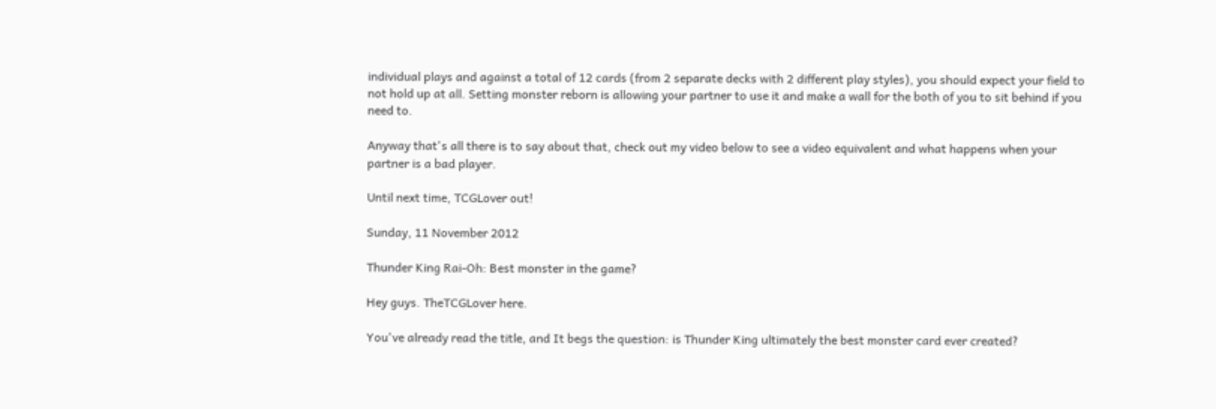individual plays and against a total of 12 cards (from 2 separate decks with 2 different play styles), you should expect your field to not hold up at all. Setting monster reborn is allowing your partner to use it and make a wall for the both of you to sit behind if you need to.

Anyway that's all there is to say about that, check out my video below to see a video equivalent and what happens when your partner is a bad player.

Until next time, TCGLover out!

Sunday, 11 November 2012

Thunder King Rai-Oh: Best monster in the game?

Hey guys. TheTCGLover here.

You've already read the title, and It begs the question: is Thunder King ultimately the best monster card ever created?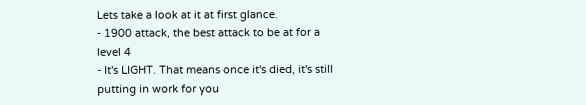Lets take a look at it at first glance.
- 1900 attack, the best attack to be at for a level 4
- It's LIGHT. That means once it's died, it's still putting in work for you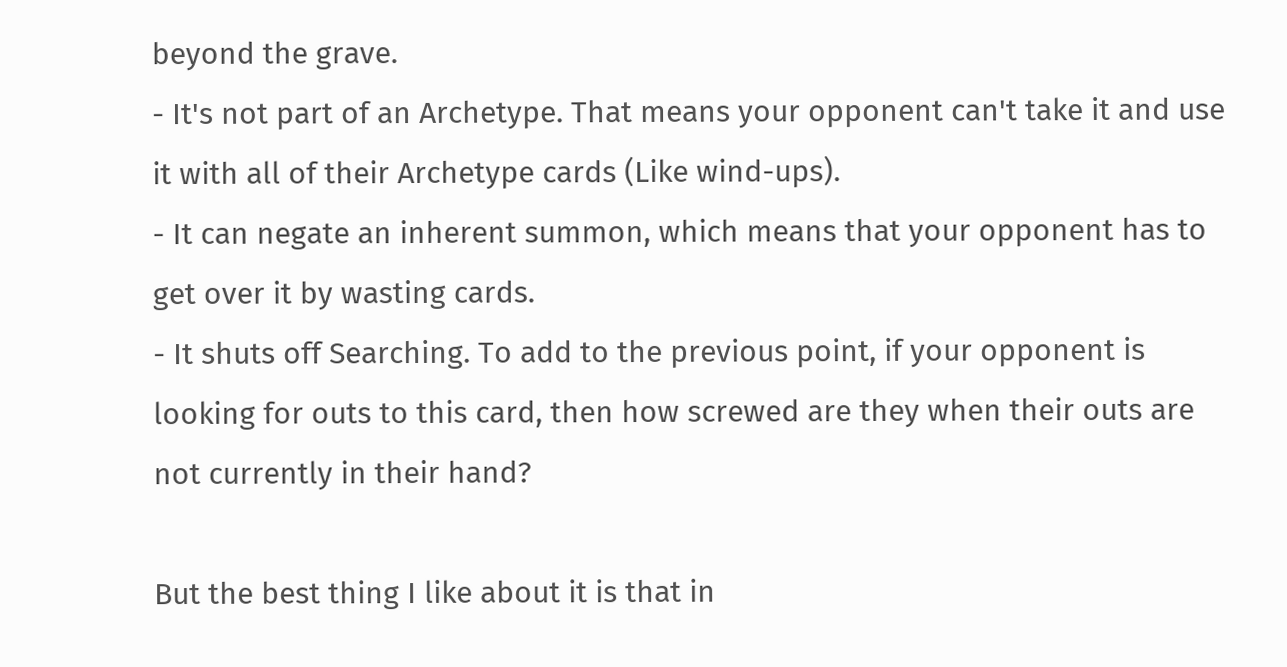beyond the grave.
- It's not part of an Archetype. That means your opponent can't take it and use it with all of their Archetype cards (Like wind-ups).
- It can negate an inherent summon, which means that your opponent has to get over it by wasting cards.
- It shuts off Searching. To add to the previous point, if your opponent is looking for outs to this card, then how screwed are they when their outs are not currently in their hand?

But the best thing I like about it is that in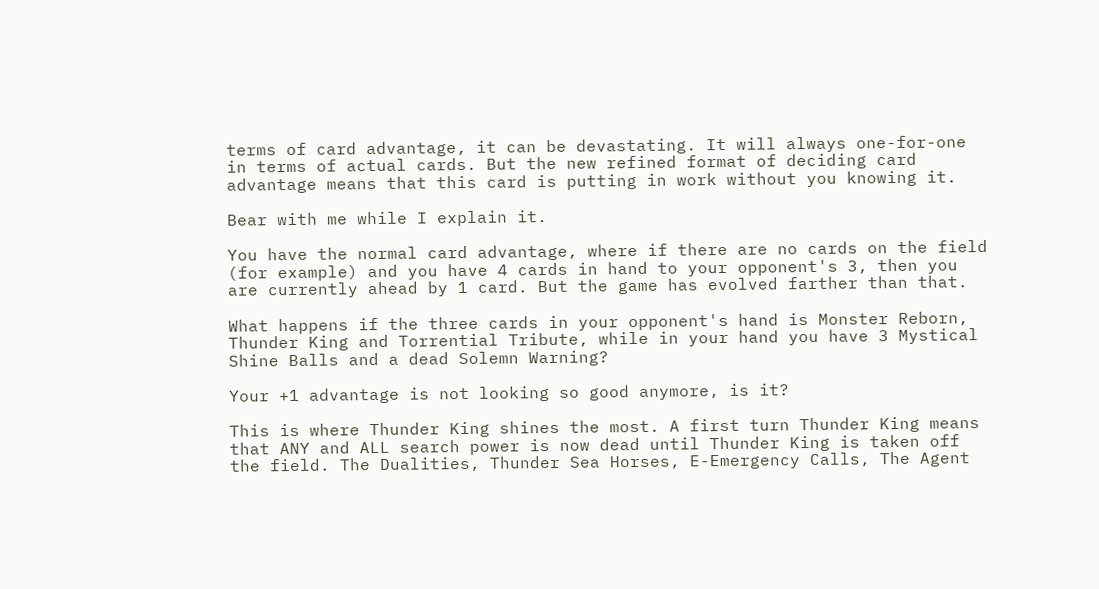terms of card advantage, it can be devastating. It will always one-for-one in terms of actual cards. But the new refined format of deciding card advantage means that this card is putting in work without you knowing it.

Bear with me while I explain it.

You have the normal card advantage, where if there are no cards on the field (for example) and you have 4 cards in hand to your opponent's 3, then you are currently ahead by 1 card. But the game has evolved farther than that.

What happens if the three cards in your opponent's hand is Monster Reborn, Thunder King and Torrential Tribute, while in your hand you have 3 Mystical Shine Balls and a dead Solemn Warning?

Your +1 advantage is not looking so good anymore, is it?

This is where Thunder King shines the most. A first turn Thunder King means that ANY and ALL search power is now dead until Thunder King is taken off the field. The Dualities, Thunder Sea Horses, E-Emergency Calls, The Agent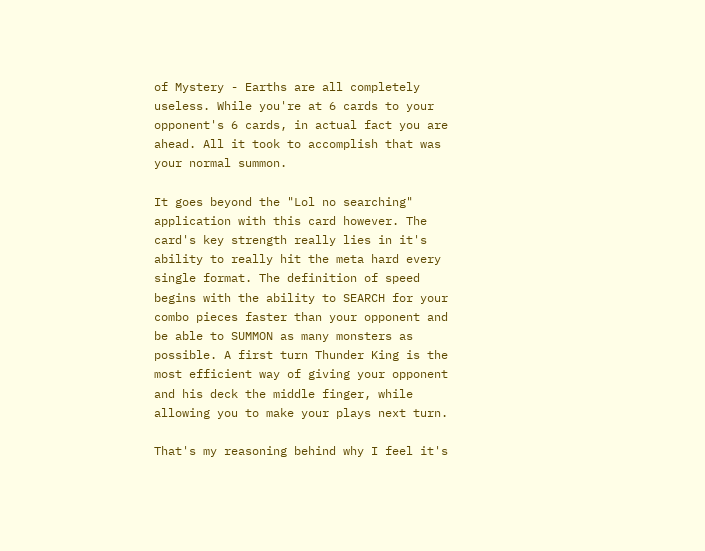of Mystery - Earths are all completely useless. While you're at 6 cards to your opponent's 6 cards, in actual fact you are ahead. All it took to accomplish that was your normal summon.

It goes beyond the "Lol no searching" application with this card however. The card's key strength really lies in it's ability to really hit the meta hard every single format. The definition of speed begins with the ability to SEARCH for your combo pieces faster than your opponent and be able to SUMMON as many monsters as possible. A first turn Thunder King is the most efficient way of giving your opponent and his deck the middle finger, while allowing you to make your plays next turn.

That's my reasoning behind why I feel it's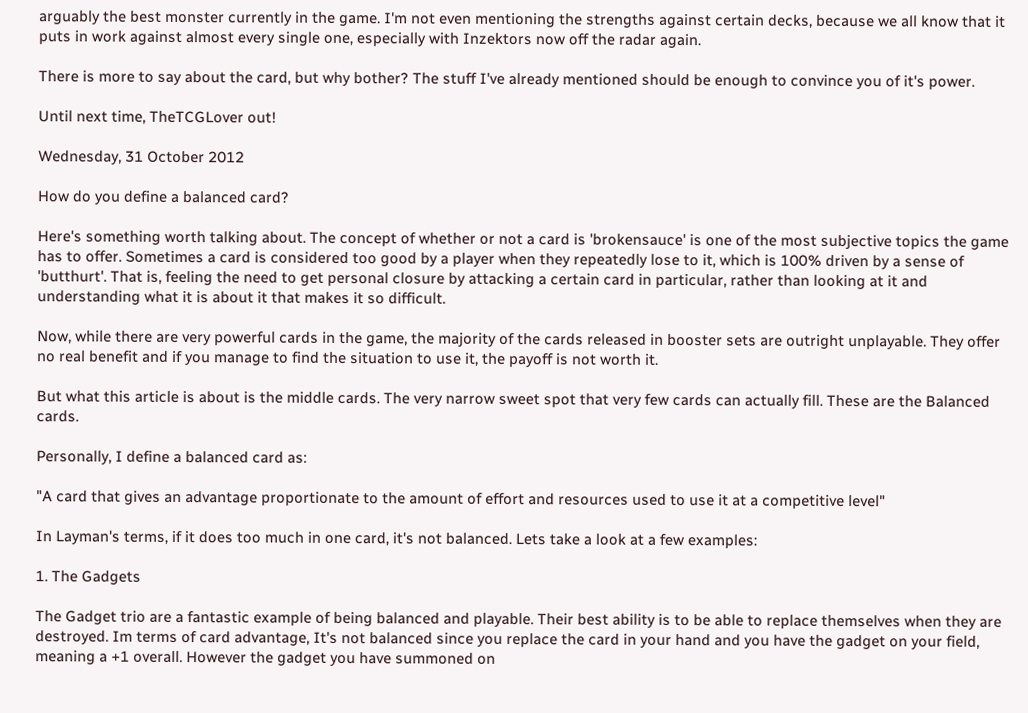arguably the best monster currently in the game. I'm not even mentioning the strengths against certain decks, because we all know that it puts in work against almost every single one, especially with Inzektors now off the radar again.

There is more to say about the card, but why bother? The stuff I've already mentioned should be enough to convince you of it's power.

Until next time, TheTCGLover out!

Wednesday, 31 October 2012

How do you define a balanced card?

Here's something worth talking about. The concept of whether or not a card is 'brokensauce' is one of the most subjective topics the game has to offer. Sometimes a card is considered too good by a player when they repeatedly lose to it, which is 100% driven by a sense of 'butthurt'. That is, feeling the need to get personal closure by attacking a certain card in particular, rather than looking at it and understanding what it is about it that makes it so difficult.

Now, while there are very powerful cards in the game, the majority of the cards released in booster sets are outright unplayable. They offer no real benefit and if you manage to find the situation to use it, the payoff is not worth it.

But what this article is about is the middle cards. The very narrow sweet spot that very few cards can actually fill. These are the Balanced cards.

Personally, I define a balanced card as:

"A card that gives an advantage proportionate to the amount of effort and resources used to use it at a competitive level"

In Layman's terms, if it does too much in one card, it's not balanced. Lets take a look at a few examples:

1. The Gadgets

The Gadget trio are a fantastic example of being balanced and playable. Their best ability is to be able to replace themselves when they are destroyed. Im terms of card advantage, It's not balanced since you replace the card in your hand and you have the gadget on your field, meaning a +1 overall. However the gadget you have summoned on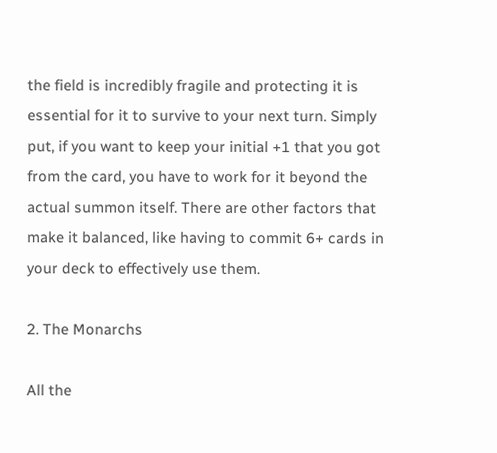the field is incredibly fragile and protecting it is essential for it to survive to your next turn. Simply put, if you want to keep your initial +1 that you got from the card, you have to work for it beyond the actual summon itself. There are other factors that make it balanced, like having to commit 6+ cards in your deck to effectively use them.

2. The Monarchs

All the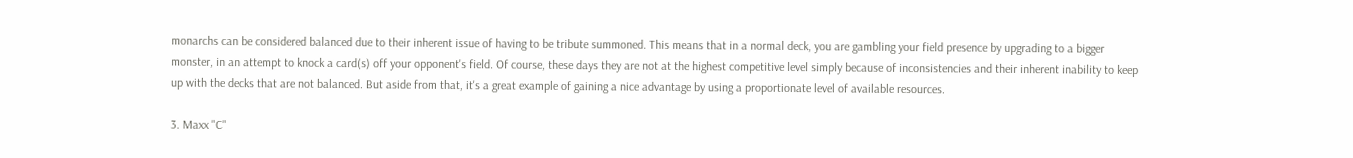monarchs can be considered balanced due to their inherent issue of having to be tribute summoned. This means that in a normal deck, you are gambling your field presence by upgrading to a bigger monster, in an attempt to knock a card(s) off your opponent's field. Of course, these days they are not at the highest competitive level simply because of inconsistencies and their inherent inability to keep up with the decks that are not balanced. But aside from that, it's a great example of gaining a nice advantage by using a proportionate level of available resources.

3. Maxx "C"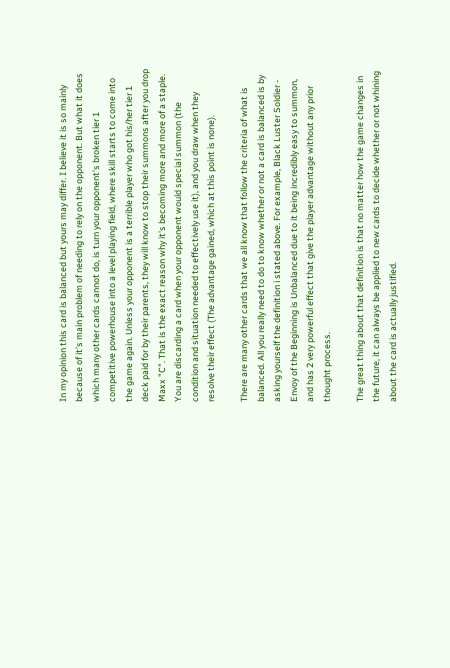In my opinion this card is balanced but yours may differ. I believe it is so mainly because of it's main problem of needing to rely on the opponent. But what it does which many other cards cannot do, is turn your opponent's broken tier 1 competitive powerhouse into a level playing field, where skill starts to come into the game again. Unless your opponent is a terrible player who got his/her tier 1 deck paid for by their parents, they will know to stop their summons after you drop Maxx "C". That is the exact reason why it's becoming more and more of a staple. You are discarding a card when your opponent would special summon (the condition and situation needed to effectively use it), and you draw when they resolve their effect (The advantage gained, which at this point is none).

There are many other cards that we all know that follow the criteria of what is balanced. All you really need to do to know whether or not a card is balanced is by asking yourself the definition i stated above. For example, Black Luster Soldier - Envoy of the Beginning is Unbalanced due to it being incredibly easy to summon, and has 2 very powerful effect that give the player advantage without any prior thought process.

The great thing about that definition is that no matter how the game changes in the future, it can always be applied to new cards to decide whether or not whining about the card is actually justified.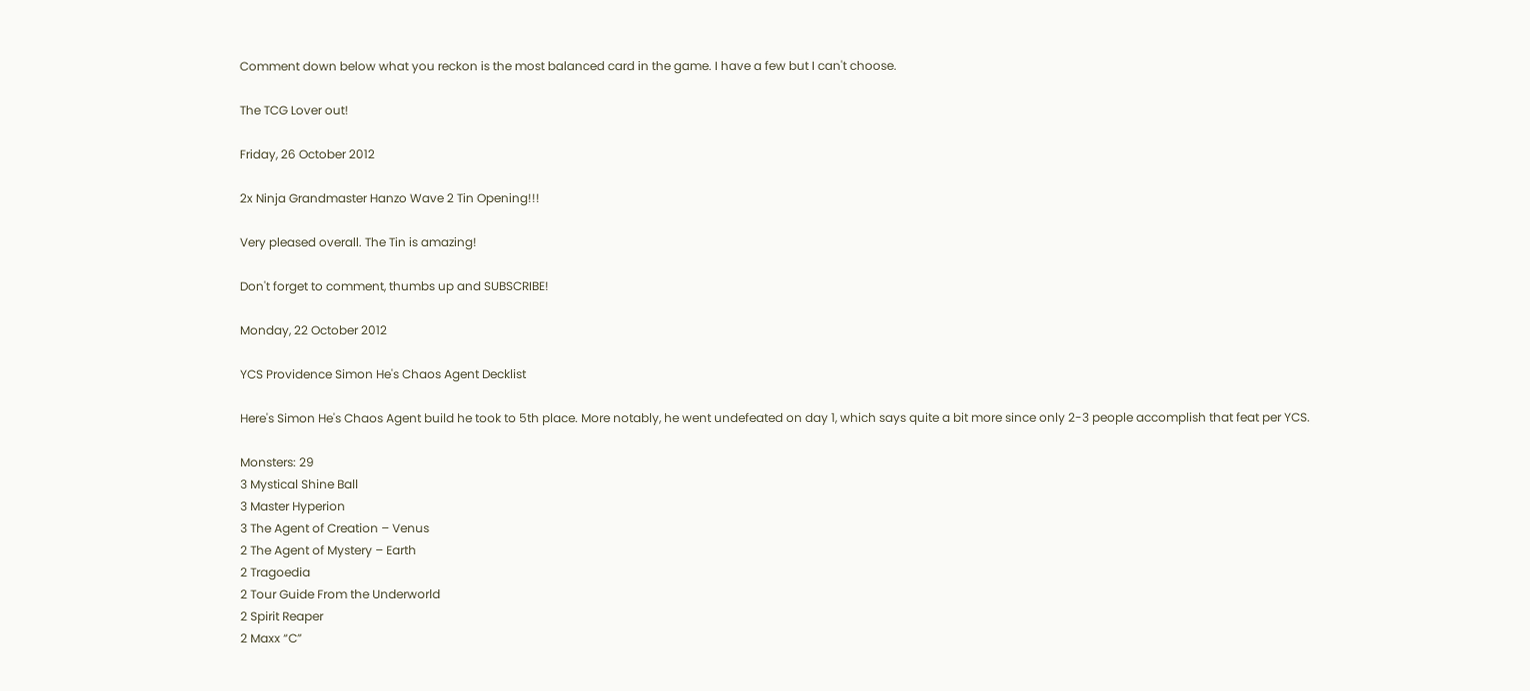Comment down below what you reckon is the most balanced card in the game. I have a few but I can't choose.

The TCG Lover out!

Friday, 26 October 2012

2x Ninja Grandmaster Hanzo Wave 2 Tin Opening!!!

Very pleased overall. The Tin is amazing!

Don't forget to comment, thumbs up and SUBSCRIBE!

Monday, 22 October 2012

YCS Providence Simon He's Chaos Agent Decklist

Here's Simon He's Chaos Agent build he took to 5th place. More notably, he went undefeated on day 1, which says quite a bit more since only 2-3 people accomplish that feat per YCS.

Monsters: 29
3 Mystical Shine Ball
3 Master Hyperion
3 The Agent of Creation – Venus
2 The Agent of Mystery – Earth
2 Tragoedia
2 Tour Guide From the Underworld
2 Spirit Reaper
2 Maxx “C”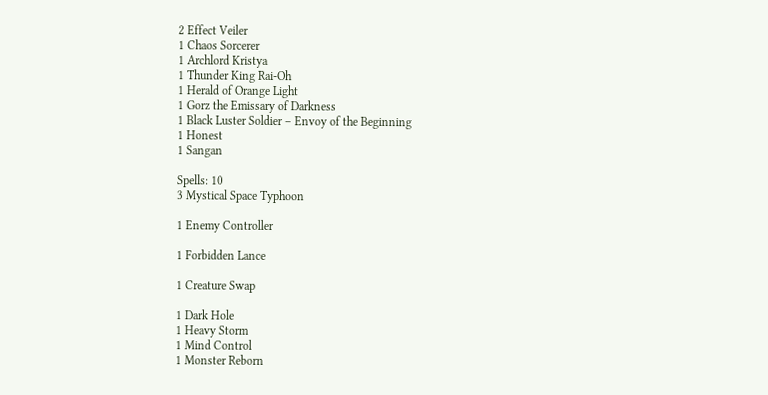2 Effect Veiler
1 Chaos Sorcerer
1 Archlord Kristya
1 Thunder King Rai-Oh
1 Herald of Orange Light
1 Gorz the Emissary of Darkness
1 Black Luster Soldier – Envoy of the Beginning
1 Honest
1 Sangan

Spells: 10
3 Mystical Space Typhoon

1 Enemy Controller

1 Forbidden Lance

1 Creature Swap

1 Dark Hole
1 Heavy Storm
1 Mind Control
1 Monster Reborn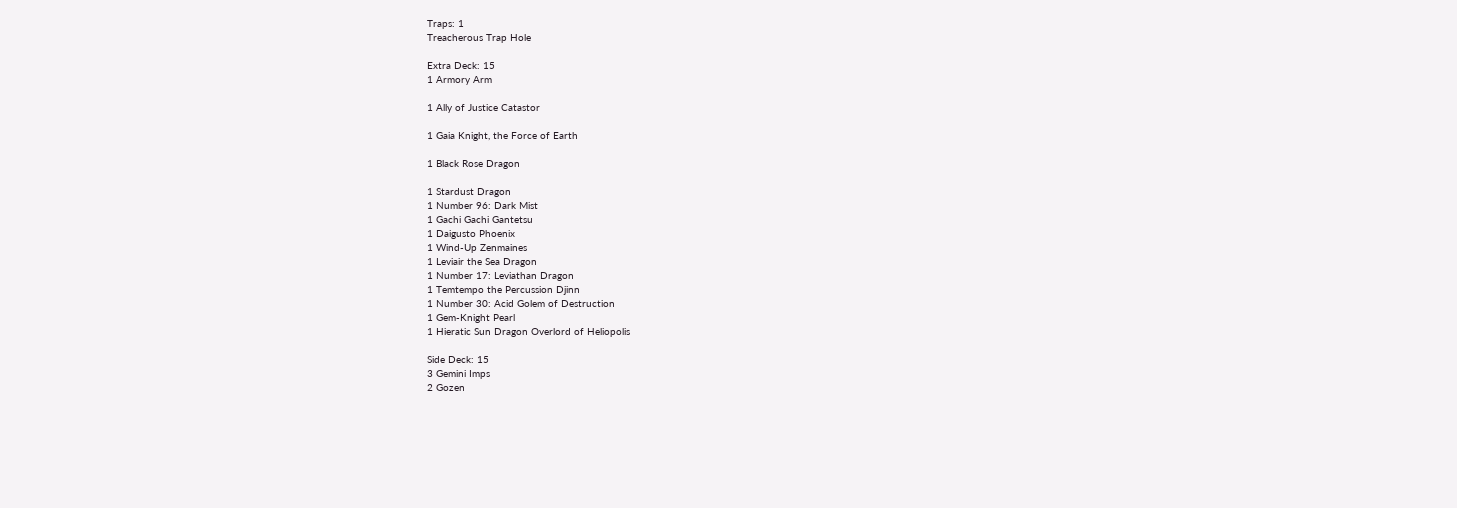Traps: 1
Treacherous Trap Hole

Extra Deck: 15
1 Armory Arm

1 Ally of Justice Catastor

1 Gaia Knight, the Force of Earth

1 Black Rose Dragon

1 Stardust Dragon
1 Number 96: Dark Mist
1 Gachi Gachi Gantetsu
1 Daigusto Phoenix
1 Wind-Up Zenmaines
1 Leviair the Sea Dragon
1 Number 17: Leviathan Dragon
1 Temtempo the Percussion Djinn
1 Number 30: Acid Golem of Destruction
1 Gem-Knight Pearl
1 Hieratic Sun Dragon Overlord of Heliopolis

Side Deck: 15
3 Gemini Imps
2 Gozen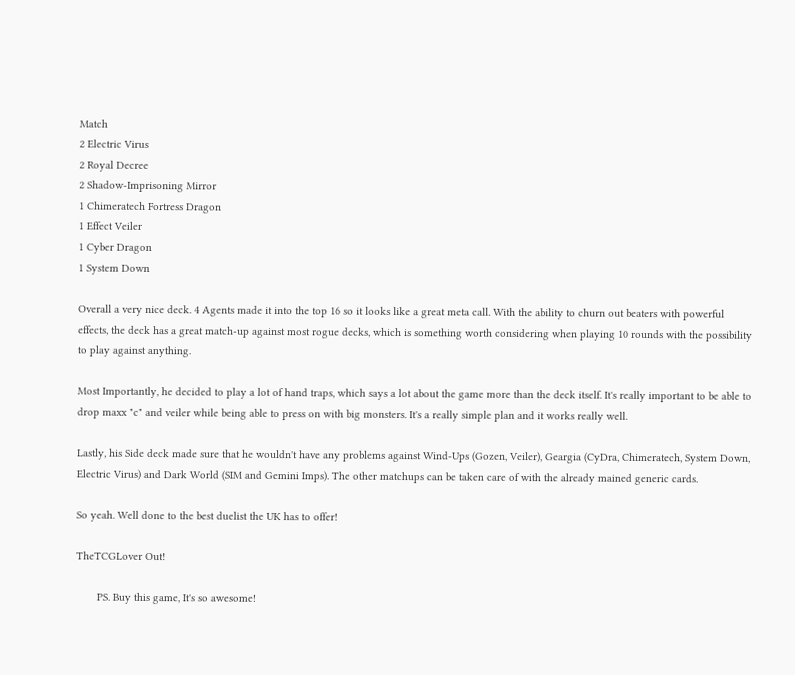Match
2 Electric Virus
2 Royal Decree
2 Shadow-Imprisoning Mirror
1 Chimeratech Fortress Dragon
1 Effect Veiler
1 Cyber Dragon
1 System Down

Overall a very nice deck. 4 Agents made it into the top 16 so it looks like a great meta call. With the ability to churn out beaters with powerful effects, the deck has a great match-up against most rogue decks, which is something worth considering when playing 10 rounds with the possibility to play against anything.

Most Importantly, he decided to play a lot of hand traps, which says a lot about the game more than the deck itself. It's really important to be able to drop maxx "c" and veiler while being able to press on with big monsters. It's a really simple plan and it works really well.

Lastly, his Side deck made sure that he wouldn't have any problems against Wind-Ups (Gozen, Veiler), Geargia (CyDra, Chimeratech, System Down, Electric Virus) and Dark World (SIM and Gemini Imps). The other matchups can be taken care of with the already mained generic cards.

So yeah. Well done to the best duelist the UK has to offer!

TheTCGLover Out!

       PS. Buy this game, It's so awesome!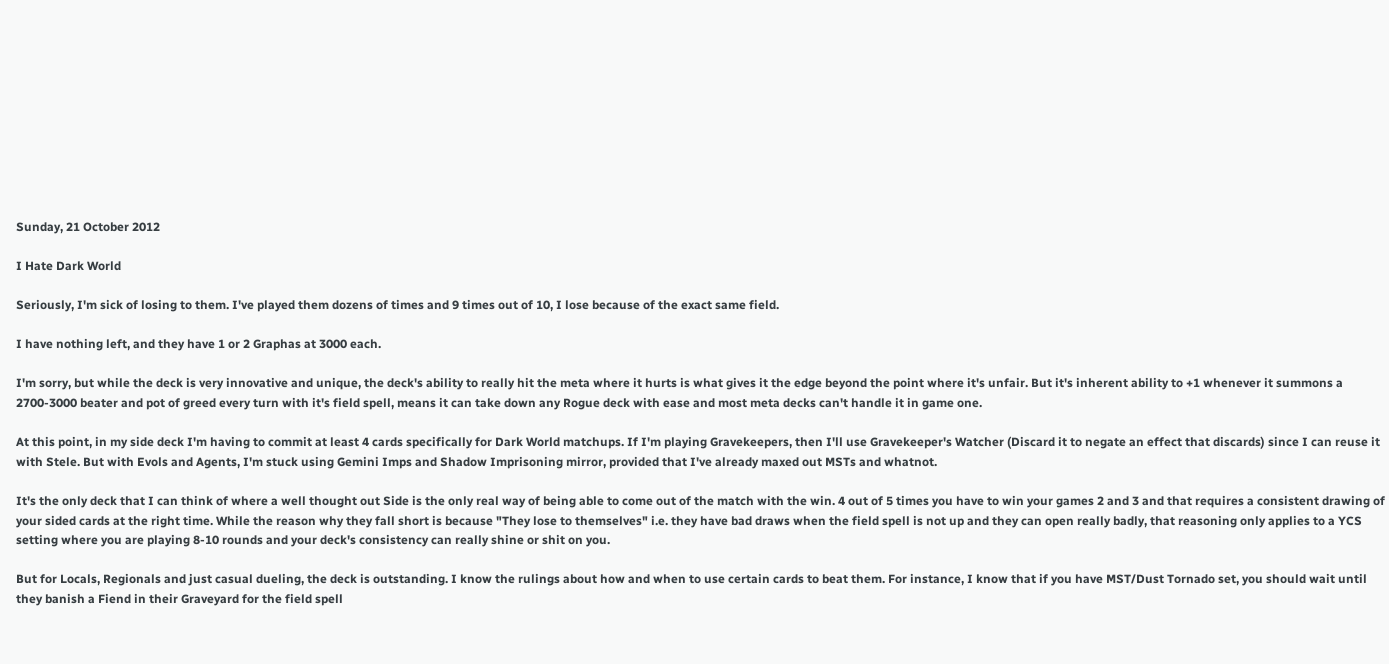Sunday, 21 October 2012

I Hate Dark World

Seriously, I'm sick of losing to them. I've played them dozens of times and 9 times out of 10, I lose because of the exact same field.

I have nothing left, and they have 1 or 2 Graphas at 3000 each.

I'm sorry, but while the deck is very innovative and unique, the deck's ability to really hit the meta where it hurts is what gives it the edge beyond the point where it's unfair. But it's inherent ability to +1 whenever it summons a 2700-3000 beater and pot of greed every turn with it's field spell, means it can take down any Rogue deck with ease and most meta decks can't handle it in game one.

At this point, in my side deck I'm having to commit at least 4 cards specifically for Dark World matchups. If I'm playing Gravekeepers, then I'll use Gravekeeper's Watcher (Discard it to negate an effect that discards) since I can reuse it with Stele. But with Evols and Agents, I'm stuck using Gemini Imps and Shadow Imprisoning mirror, provided that I've already maxed out MSTs and whatnot.

It's the only deck that I can think of where a well thought out Side is the only real way of being able to come out of the match with the win. 4 out of 5 times you have to win your games 2 and 3 and that requires a consistent drawing of your sided cards at the right time. While the reason why they fall short is because "They lose to themselves" i.e. they have bad draws when the field spell is not up and they can open really badly, that reasoning only applies to a YCS setting where you are playing 8-10 rounds and your deck's consistency can really shine or shit on you.

But for Locals, Regionals and just casual dueling, the deck is outstanding. I know the rulings about how and when to use certain cards to beat them. For instance, I know that if you have MST/Dust Tornado set, you should wait until they banish a Fiend in their Graveyard for the field spell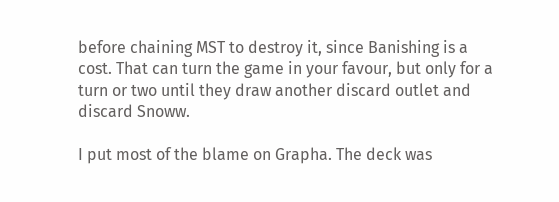before chaining MST to destroy it, since Banishing is a cost. That can turn the game in your favour, but only for a turn or two until they draw another discard outlet and discard Snoww.

I put most of the blame on Grapha. The deck was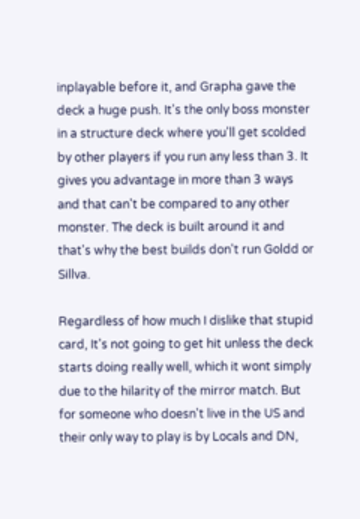inplayable before it, and Grapha gave the deck a huge push. It's the only boss monster in a structure deck where you'll get scolded by other players if you run any less than 3. It gives you advantage in more than 3 ways and that can't be compared to any other monster. The deck is built around it and that's why the best builds don't run Goldd or Sillva.

Regardless of how much I dislike that stupid card, It's not going to get hit unless the deck starts doing really well, which it wont simply due to the hilarity of the mirror match. But for someone who doesn't live in the US and their only way to play is by Locals and DN,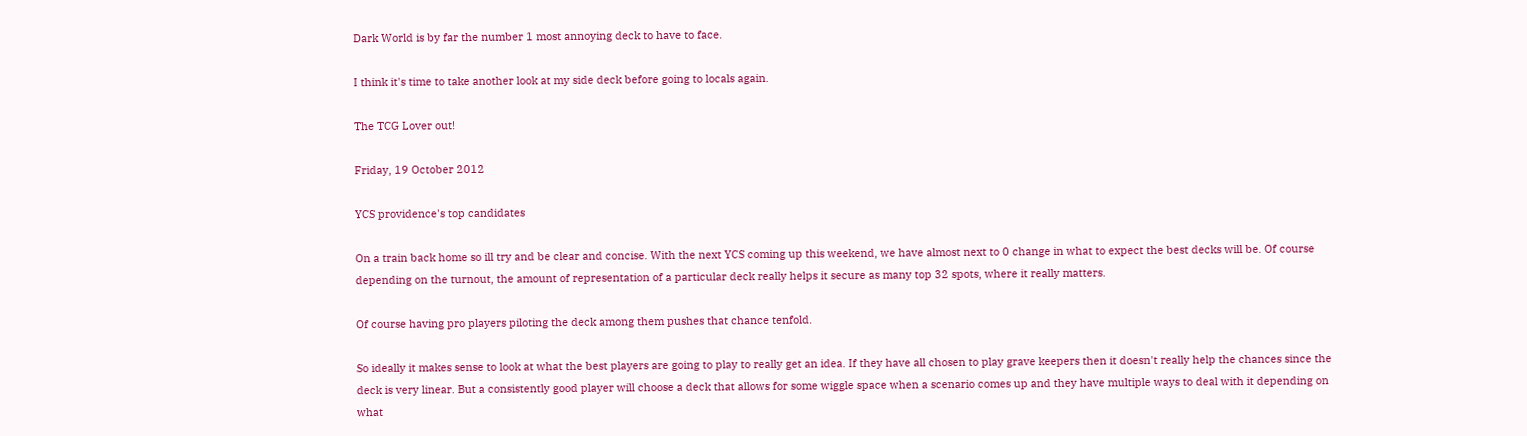Dark World is by far the number 1 most annoying deck to have to face.

I think it's time to take another look at my side deck before going to locals again.

The TCG Lover out!

Friday, 19 October 2012

YCS providence's top candidates

On a train back home so ill try and be clear and concise. With the next YCS coming up this weekend, we have almost next to 0 change in what to expect the best decks will be. Of course depending on the turnout, the amount of representation of a particular deck really helps it secure as many top 32 spots, where it really matters.

Of course having pro players piloting the deck among them pushes that chance tenfold.

So ideally it makes sense to look at what the best players are going to play to really get an idea. If they have all chosen to play grave keepers then it doesn't really help the chances since the deck is very linear. But a consistently good player will choose a deck that allows for some wiggle space when a scenario comes up and they have multiple ways to deal with it depending on what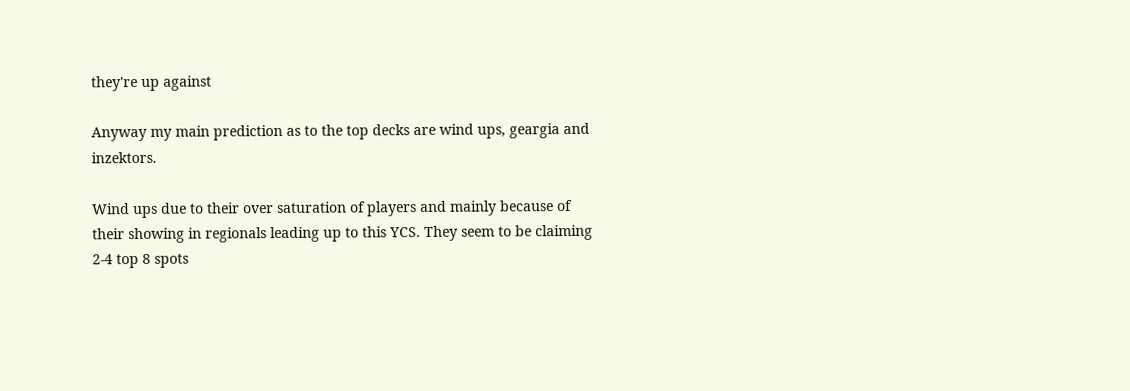they're up against

Anyway my main prediction as to the top decks are wind ups, geargia and inzektors.

Wind ups due to their over saturation of players and mainly because of their showing in regionals leading up to this YCS. They seem to be claiming 2-4 top 8 spots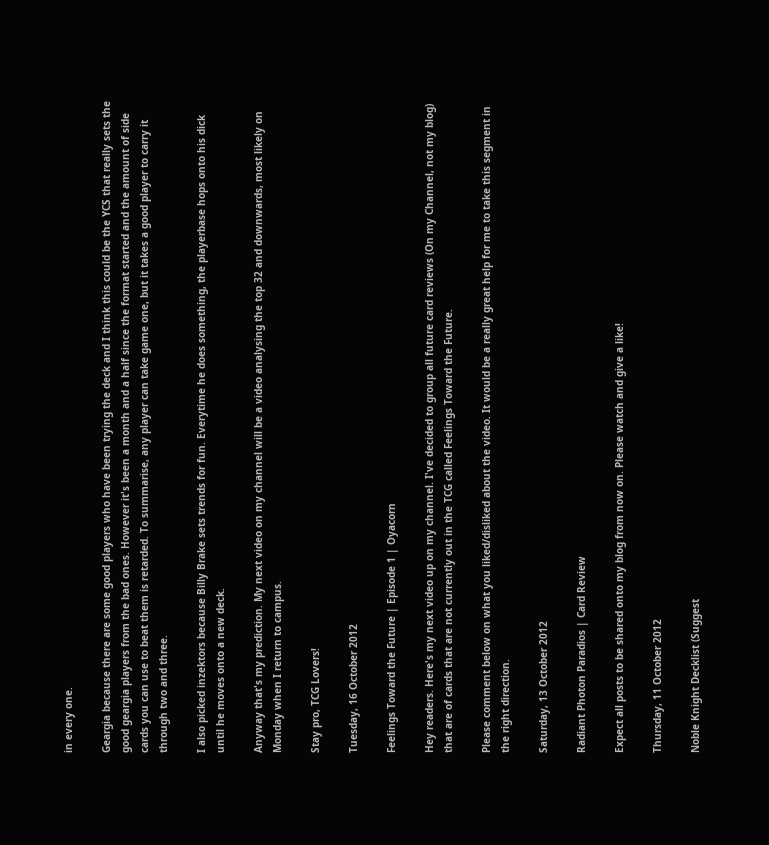in every one.

Geargia because there are some good players who have been trying the deck and I think this could be the YCS that really sets the good geargia players from the bad ones. However it's been a month and a half since the format started and the amount of side cards you can use to beat them is retarded. To summarise, any player can take game one, but it takes a good player to carry it through two and three.

I also picked inzektors because Billy Brake sets trends for fun. Everytime he does something, the playerbase hops onto his dick until he moves onto a new deck.

Anyway that's my prediction. My next video on my channel will be a video analysing the top 32 and downwards, most likely on Monday when I return to campus.

Stay pro, TCG Lovers!

Tuesday, 16 October 2012

Feelings Toward the Future | Episode 1 | Oyacorn

Hey readers. Here's my next video up on my channel. I've decided to group all future card reviews (On my Channel, not my blog) that are of cards that are not currently out in the TCG called Feelings Toward the Future.

Please comment below on what you liked/disliked about the video. It would be a really great help for me to take this segment in the right direction.

Saturday, 13 October 2012

Radiant Photon Paradios | Card Review

Expect all posts to be shared onto my blog from now on. Please watch and give a like!

Thursday, 11 October 2012

Noble Knight Decklist (Suggest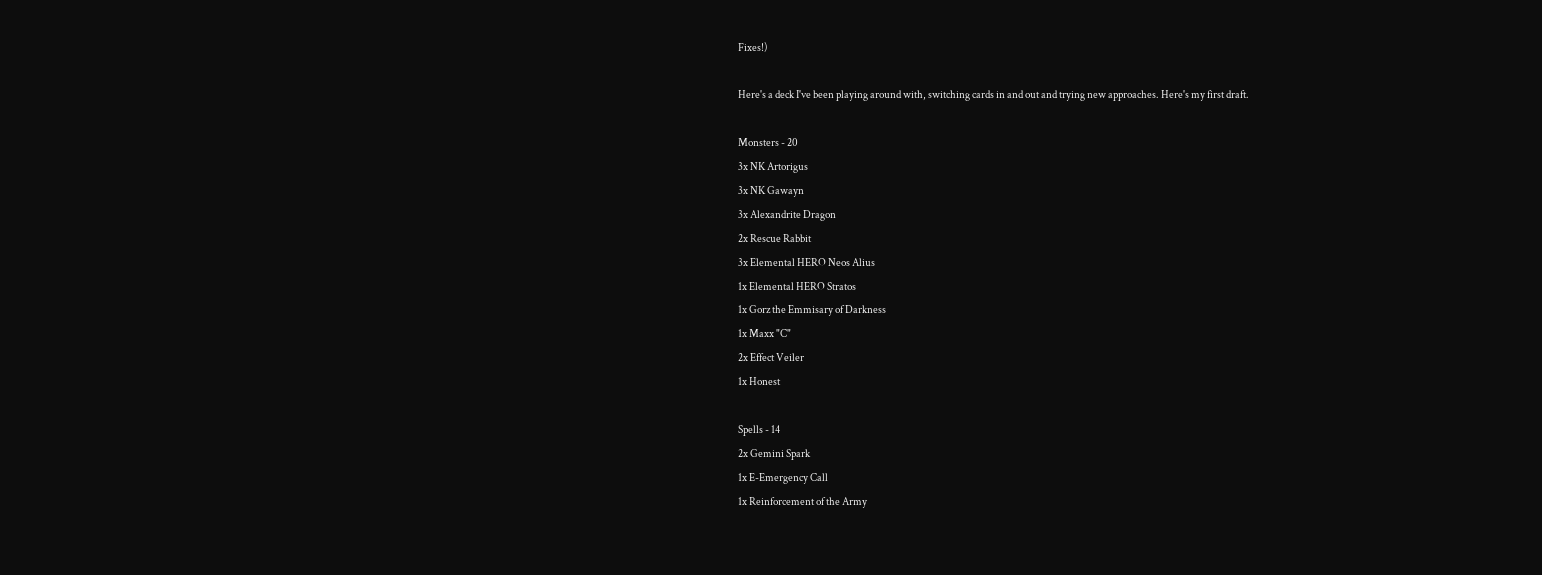Fixes!)

Here's a deck I've been playing around with, switching cards in and out and trying new approaches. Here's my first draft.

Monsters - 20
3x NK Artorigus
3x NK Gawayn
3x Alexandrite Dragon
2x Rescue Rabbit
3x Elemental HERO Neos Alius
1x Elemental HERO Stratos
1x Gorz the Emmisary of Darkness
1x Maxx "C"
2x Effect Veiler
1x Honest

Spells - 14
2x Gemini Spark
1x E-Emergency Call
1x Reinforcement of the Army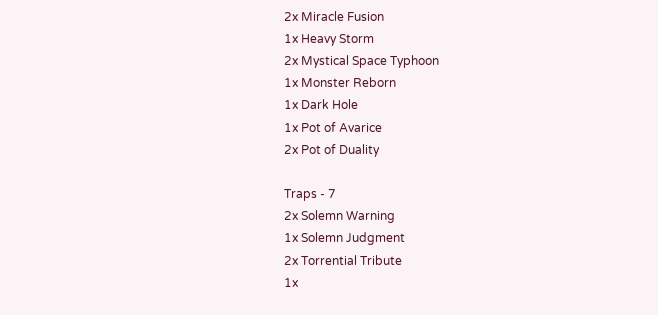2x Miracle Fusion
1x Heavy Storm
2x Mystical Space Typhoon
1x Monster Reborn
1x Dark Hole
1x Pot of Avarice
2x Pot of Duality

Traps - 7
2x Solemn Warning
1x Solemn Judgment
2x Torrential Tribute
1x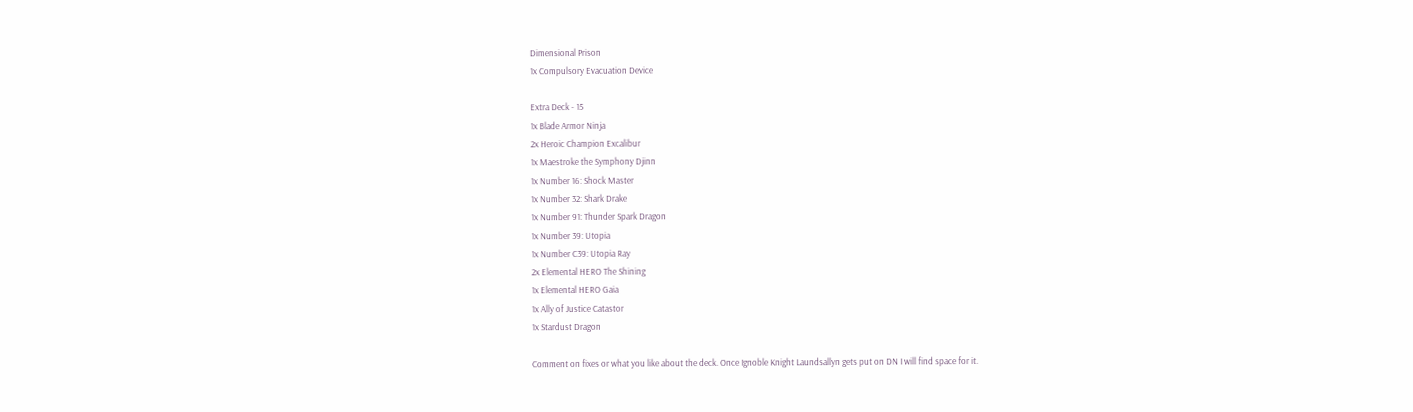Dimensional Prison
1x Compulsory Evacuation Device

Extra Deck - 15
1x Blade Armor Ninja
2x Heroic Champion Excalibur
1x Maestroke the Symphony Djinn
1x Number 16: Shock Master
1x Number 32: Shark Drake
1x Number 91: Thunder Spark Dragon
1x Number 39: Utopia
1x Number C39: Utopia Ray
2x Elemental HERO The Shining
1x Elemental HERO Gaia
1x Ally of Justice Catastor
1x Stardust Dragon

Comment on fixes or what you like about the deck. Once Ignoble Knight Laundsallyn gets put on DN I will find space for it.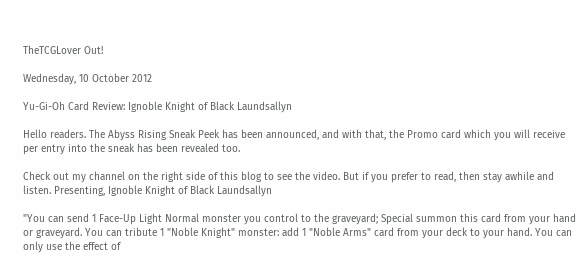TheTCGLover Out!

Wednesday, 10 October 2012

Yu-Gi-Oh Card Review: Ignoble Knight of Black Laundsallyn

Hello readers. The Abyss Rising Sneak Peek has been announced, and with that, the Promo card which you will receive per entry into the sneak has been revealed too.

Check out my channel on the right side of this blog to see the video. But if you prefer to read, then stay awhile and listen. Presenting, Ignoble Knight of Black Laundsallyn

"You can send 1 Face-Up Light Normal monster you control to the graveyard; Special summon this card from your hand or graveyard. You can tribute 1 "Noble Knight" monster: add 1 "Noble Arms" card from your deck to your hand. You can only use the effect of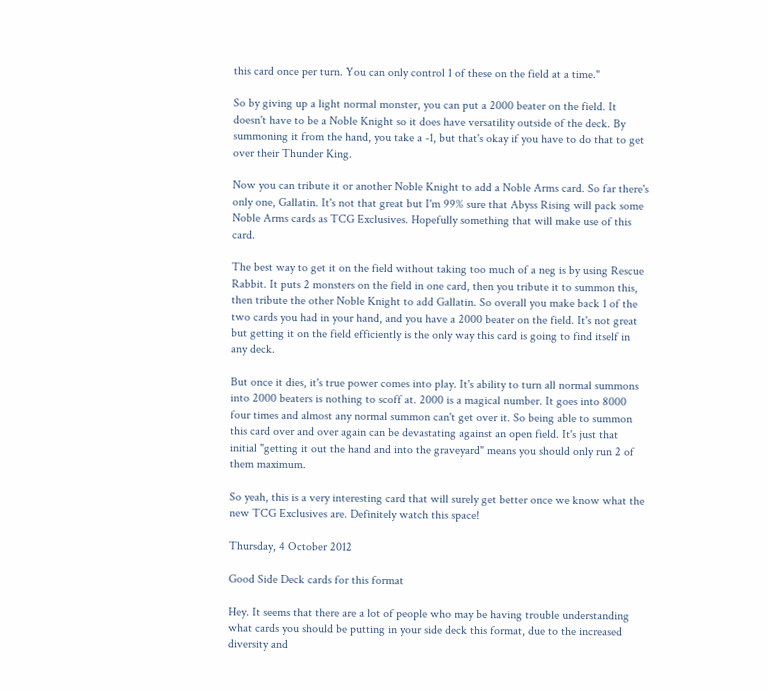this card once per turn. You can only control 1 of these on the field at a time."

So by giving up a light normal monster, you can put a 2000 beater on the field. It doesn't have to be a Noble Knight so it does have versatility outside of the deck. By summoning it from the hand, you take a -1, but that's okay if you have to do that to get over their Thunder King.

Now you can tribute it or another Noble Knight to add a Noble Arms card. So far there's only one, Gallatin. It's not that great but I'm 99% sure that Abyss Rising will pack some Noble Arms cards as TCG Exclusives. Hopefully something that will make use of this card.

The best way to get it on the field without taking too much of a neg is by using Rescue Rabbit. It puts 2 monsters on the field in one card, then you tribute it to summon this, then tribute the other Noble Knight to add Gallatin. So overall you make back 1 of the two cards you had in your hand, and you have a 2000 beater on the field. It's not great but getting it on the field efficiently is the only way this card is going to find itself in any deck.

But once it dies, it's true power comes into play. It's ability to turn all normal summons into 2000 beaters is nothing to scoff at. 2000 is a magical number. It goes into 8000 four times and almost any normal summon can't get over it. So being able to summon this card over and over again can be devastating against an open field. It's just that initial "getting it out the hand and into the graveyard" means you should only run 2 of them maximum.

So yeah, this is a very interesting card that will surely get better once we know what the new TCG Exclusives are. Definitely watch this space!

Thursday, 4 October 2012

Good Side Deck cards for this format

Hey. It seems that there are a lot of people who may be having trouble understanding what cards you should be putting in your side deck this format, due to the increased diversity and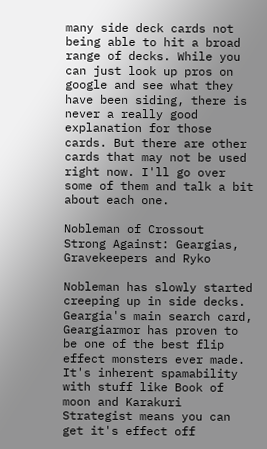many side deck cards not being able to hit a broad range of decks. While you can just look up pros on google and see what they have been siding, there is never a really good explanation for those cards. But there are other cards that may not be used right now. I'll go over some of them and talk a bit about each one.

Nobleman of Crossout
Strong Against: Geargias, Gravekeepers and Ryko

Nobleman has slowly started creeping up in side decks. Geargia's main search card, Geargiarmor has proven to be one of the best flip effect monsters ever made. It's inherent spamability with stuff like Book of moon and Karakuri Strategist means you can get it's effect off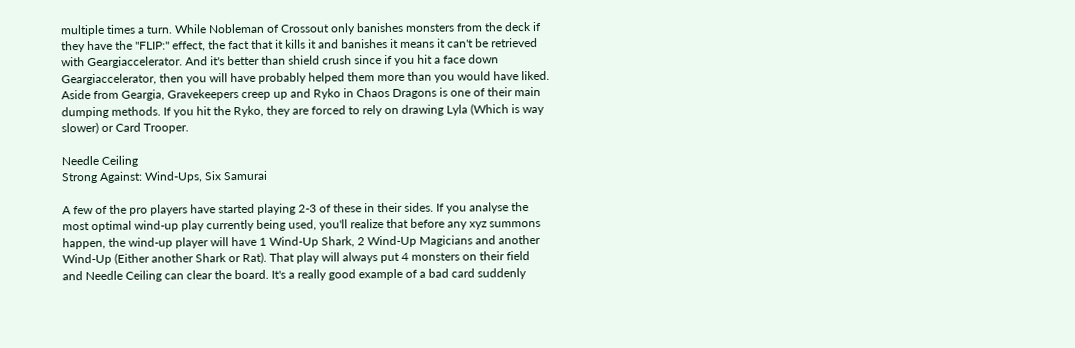multiple times a turn. While Nobleman of Crossout only banishes monsters from the deck if they have the "FLIP:" effect, the fact that it kills it and banishes it means it can't be retrieved with Geargiaccelerator. And it's better than shield crush since if you hit a face down Geargiaccelerator, then you will have probably helped them more than you would have liked. Aside from Geargia, Gravekeepers creep up and Ryko in Chaos Dragons is one of their main dumping methods. If you hit the Ryko, they are forced to rely on drawing Lyla (Which is way slower) or Card Trooper.

Needle Ceiling
Strong Against: Wind-Ups, Six Samurai

A few of the pro players have started playing 2-3 of these in their sides. If you analyse the most optimal wind-up play currently being used, you'll realize that before any xyz summons happen, the wind-up player will have 1 Wind-Up Shark, 2 Wind-Up Magicians and another Wind-Up (Either another Shark or Rat). That play will always put 4 monsters on their field and Needle Ceiling can clear the board. It's a really good example of a bad card suddenly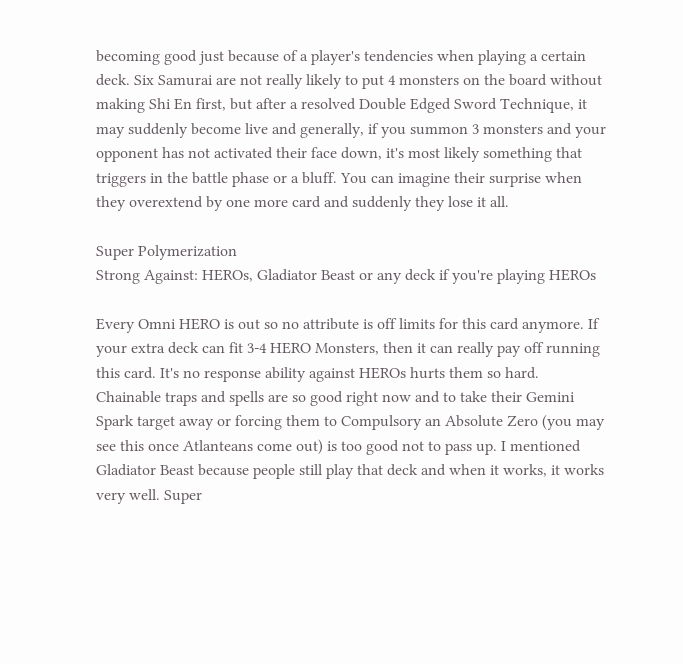becoming good just because of a player's tendencies when playing a certain deck. Six Samurai are not really likely to put 4 monsters on the board without making Shi En first, but after a resolved Double Edged Sword Technique, it may suddenly become live and generally, if you summon 3 monsters and your opponent has not activated their face down, it's most likely something that triggers in the battle phase or a bluff. You can imagine their surprise when they overextend by one more card and suddenly they lose it all.

Super Polymerization
Strong Against: HEROs, Gladiator Beast or any deck if you're playing HEROs

Every Omni HERO is out so no attribute is off limits for this card anymore. If your extra deck can fit 3-4 HERO Monsters, then it can really pay off running this card. It's no response ability against HEROs hurts them so hard. Chainable traps and spells are so good right now and to take their Gemini Spark target away or forcing them to Compulsory an Absolute Zero (you may see this once Atlanteans come out) is too good not to pass up. I mentioned Gladiator Beast because people still play that deck and when it works, it works very well. Super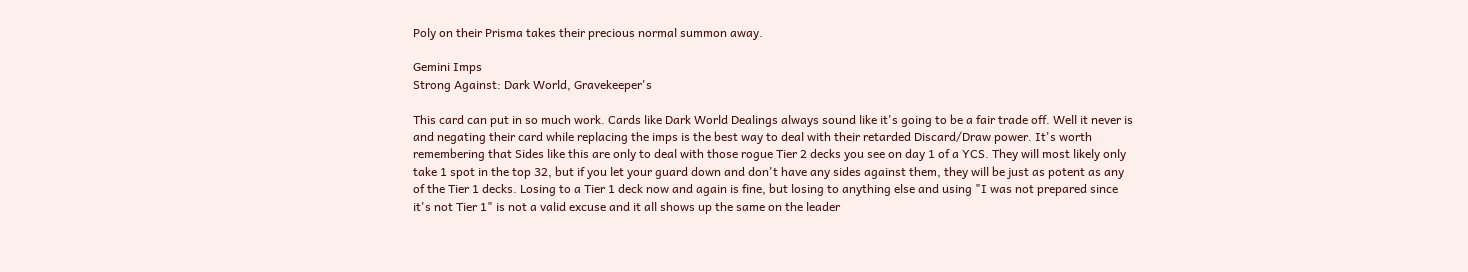Poly on their Prisma takes their precious normal summon away.

Gemini Imps
Strong Against: Dark World, Gravekeeper's

This card can put in so much work. Cards like Dark World Dealings always sound like it's going to be a fair trade off. Well it never is and negating their card while replacing the imps is the best way to deal with their retarded Discard/Draw power. It's worth remembering that Sides like this are only to deal with those rogue Tier 2 decks you see on day 1 of a YCS. They will most likely only take 1 spot in the top 32, but if you let your guard down and don't have any sides against them, they will be just as potent as any of the Tier 1 decks. Losing to a Tier 1 deck now and again is fine, but losing to anything else and using "I was not prepared since it's not Tier 1" is not a valid excuse and it all shows up the same on the leader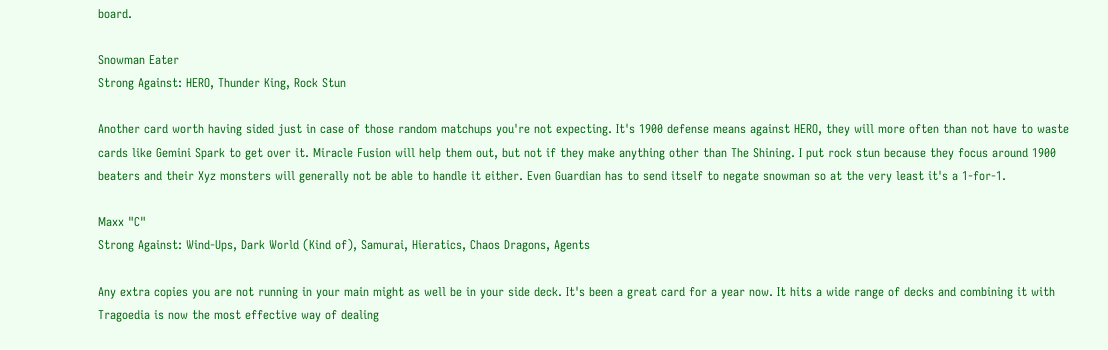board.

Snowman Eater
Strong Against: HERO, Thunder King, Rock Stun

Another card worth having sided just in case of those random matchups you're not expecting. It's 1900 defense means against HERO, they will more often than not have to waste cards like Gemini Spark to get over it. Miracle Fusion will help them out, but not if they make anything other than The Shining. I put rock stun because they focus around 1900 beaters and their Xyz monsters will generally not be able to handle it either. Even Guardian has to send itself to negate snowman so at the very least it's a 1-for-1.

Maxx "C"
Strong Against: Wind-Ups, Dark World (Kind of), Samurai, Hieratics, Chaos Dragons, Agents

Any extra copies you are not running in your main might as well be in your side deck. It's been a great card for a year now. It hits a wide range of decks and combining it with Tragoedia is now the most effective way of dealing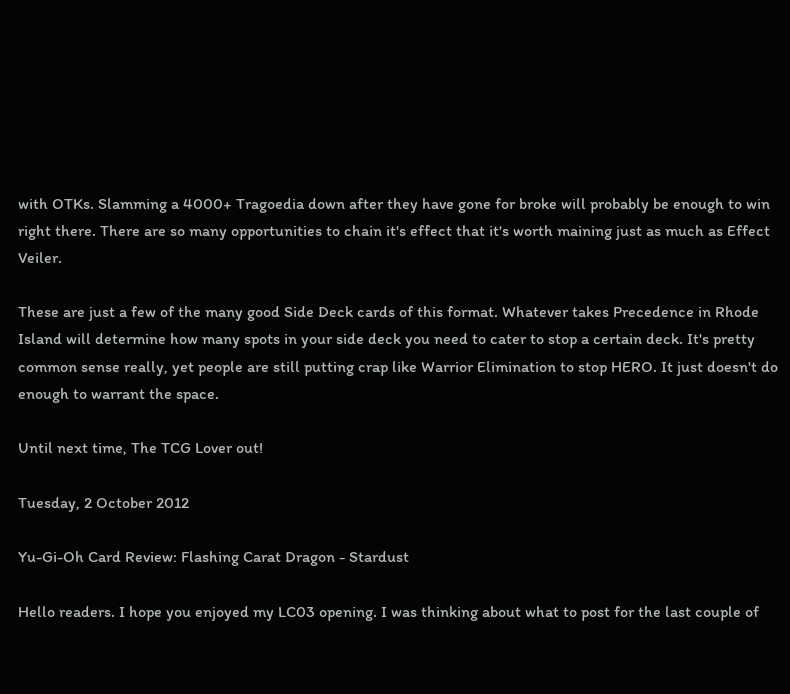with OTKs. Slamming a 4000+ Tragoedia down after they have gone for broke will probably be enough to win right there. There are so many opportunities to chain it's effect that it's worth maining just as much as Effect Veiler.

These are just a few of the many good Side Deck cards of this format. Whatever takes Precedence in Rhode Island will determine how many spots in your side deck you need to cater to stop a certain deck. It's pretty common sense really, yet people are still putting crap like Warrior Elimination to stop HERO. It just doesn't do enough to warrant the space.

Until next time, The TCG Lover out!

Tuesday, 2 October 2012

Yu-Gi-Oh Card Review: Flashing Carat Dragon - Stardust

Hello readers. I hope you enjoyed my LC03 opening. I was thinking about what to post for the last couple of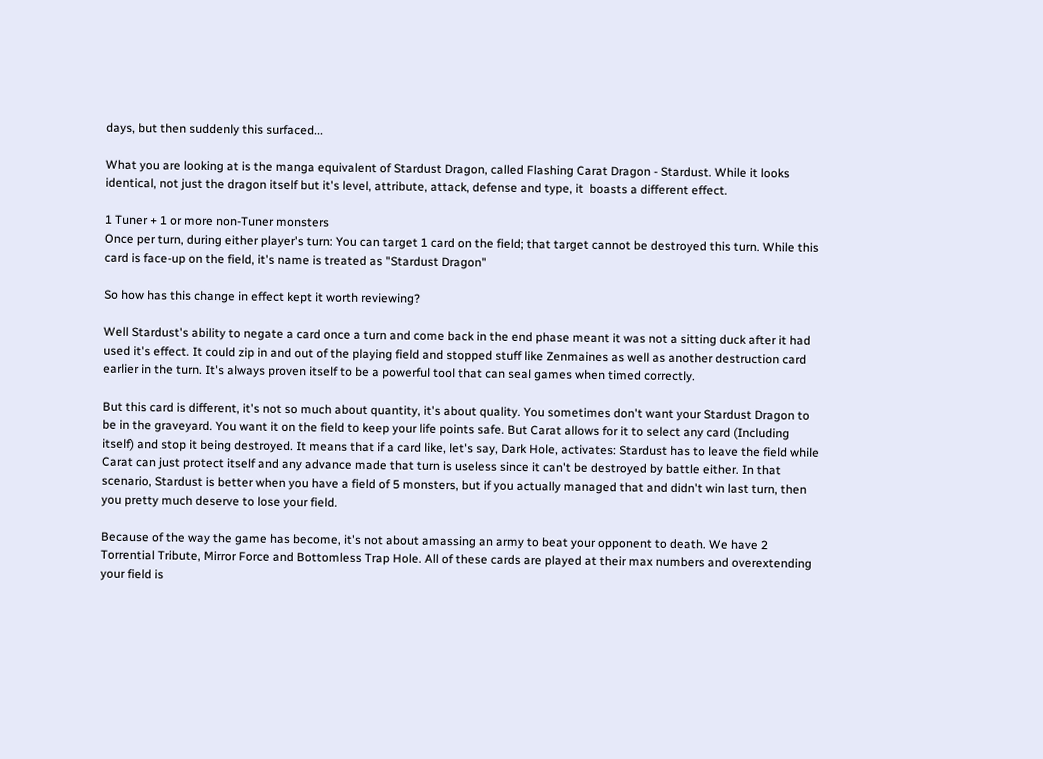days, but then suddenly this surfaced...

What you are looking at is the manga equivalent of Stardust Dragon, called Flashing Carat Dragon - Stardust. While it looks identical, not just the dragon itself but it's level, attribute, attack, defense and type, it  boasts a different effect.

1 Tuner + 1 or more non-Tuner monsters
Once per turn, during either player's turn: You can target 1 card on the field; that target cannot be destroyed this turn. While this card is face-up on the field, it's name is treated as "Stardust Dragon"

So how has this change in effect kept it worth reviewing?

Well Stardust's ability to negate a card once a turn and come back in the end phase meant it was not a sitting duck after it had used it's effect. It could zip in and out of the playing field and stopped stuff like Zenmaines as well as another destruction card earlier in the turn. It's always proven itself to be a powerful tool that can seal games when timed correctly.

But this card is different, it's not so much about quantity, it's about quality. You sometimes don't want your Stardust Dragon to be in the graveyard. You want it on the field to keep your life points safe. But Carat allows for it to select any card (Including itself) and stop it being destroyed. It means that if a card like, let's say, Dark Hole, activates: Stardust has to leave the field while Carat can just protect itself and any advance made that turn is useless since it can't be destroyed by battle either. In that scenario, Stardust is better when you have a field of 5 monsters, but if you actually managed that and didn't win last turn, then you pretty much deserve to lose your field.

Because of the way the game has become, it's not about amassing an army to beat your opponent to death. We have 2 Torrential Tribute, Mirror Force and Bottomless Trap Hole. All of these cards are played at their max numbers and overextending your field is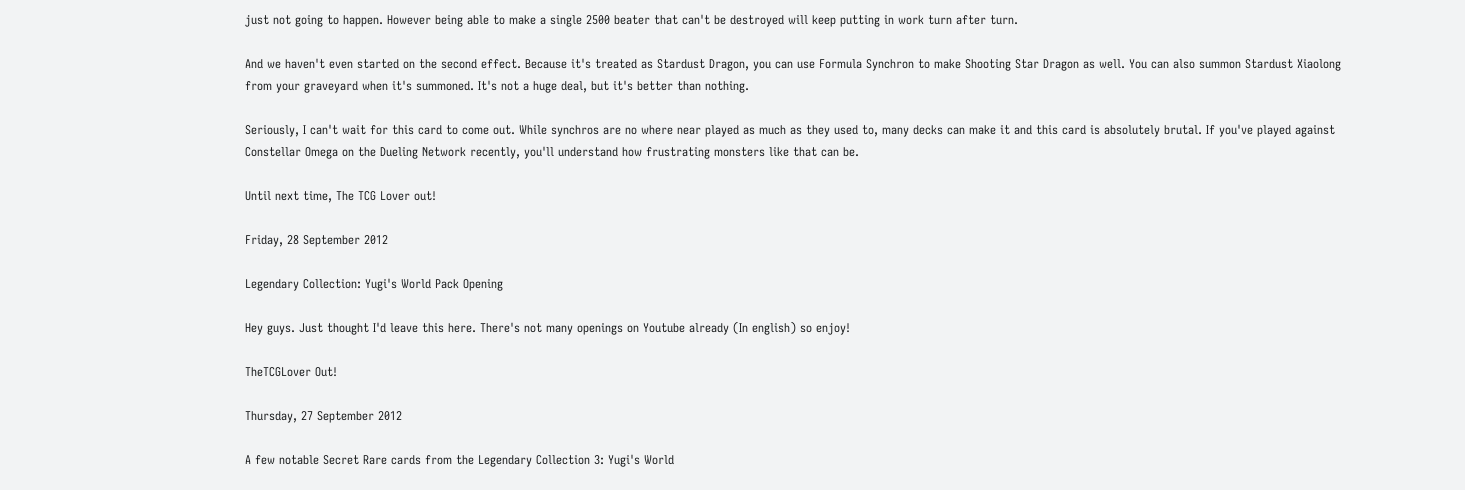just not going to happen. However being able to make a single 2500 beater that can't be destroyed will keep putting in work turn after turn.

And we haven't even started on the second effect. Because it's treated as Stardust Dragon, you can use Formula Synchron to make Shooting Star Dragon as well. You can also summon Stardust Xiaolong from your graveyard when it's summoned. It's not a huge deal, but it's better than nothing.

Seriously, I can't wait for this card to come out. While synchros are no where near played as much as they used to, many decks can make it and this card is absolutely brutal. If you've played against Constellar Omega on the Dueling Network recently, you'll understand how frustrating monsters like that can be.

Until next time, The TCG Lover out!

Friday, 28 September 2012

Legendary Collection: Yugi's World Pack Opening

Hey guys. Just thought I'd leave this here. There's not many openings on Youtube already (In english) so enjoy!

TheTCGLover Out!

Thursday, 27 September 2012

A few notable Secret Rare cards from the Legendary Collection 3: Yugi's World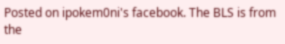Posted on ipokem0ni's facebook. The BLS is from the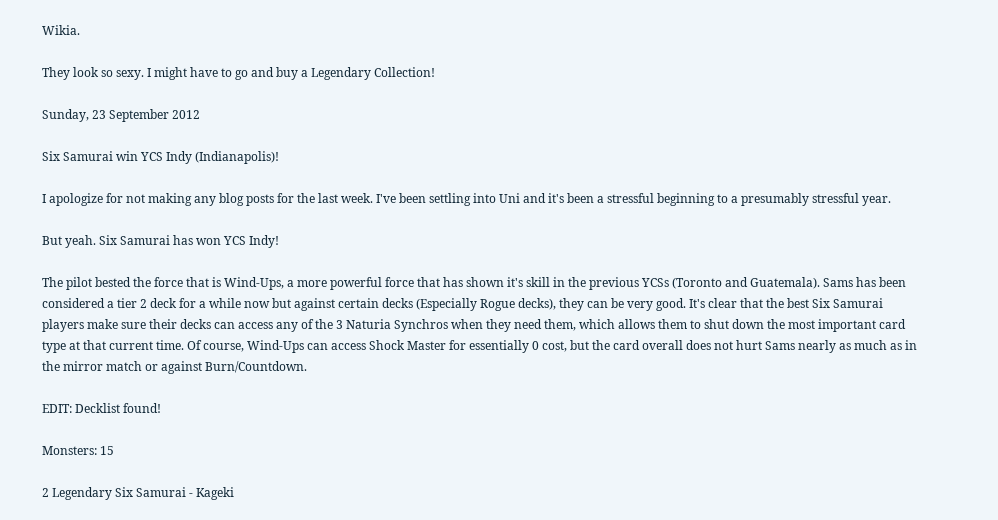Wikia.

They look so sexy. I might have to go and buy a Legendary Collection!

Sunday, 23 September 2012

Six Samurai win YCS Indy (Indianapolis)!

I apologize for not making any blog posts for the last week. I've been settling into Uni and it's been a stressful beginning to a presumably stressful year.

But yeah. Six Samurai has won YCS Indy!

The pilot bested the force that is Wind-Ups, a more powerful force that has shown it's skill in the previous YCSs (Toronto and Guatemala). Sams has been considered a tier 2 deck for a while now but against certain decks (Especially Rogue decks), they can be very good. It's clear that the best Six Samurai players make sure their decks can access any of the 3 Naturia Synchros when they need them, which allows them to shut down the most important card type at that current time. Of course, Wind-Ups can access Shock Master for essentially 0 cost, but the card overall does not hurt Sams nearly as much as in the mirror match or against Burn/Countdown.

EDIT: Decklist found!

Monsters: 15

2 Legendary Six Samurai - Kageki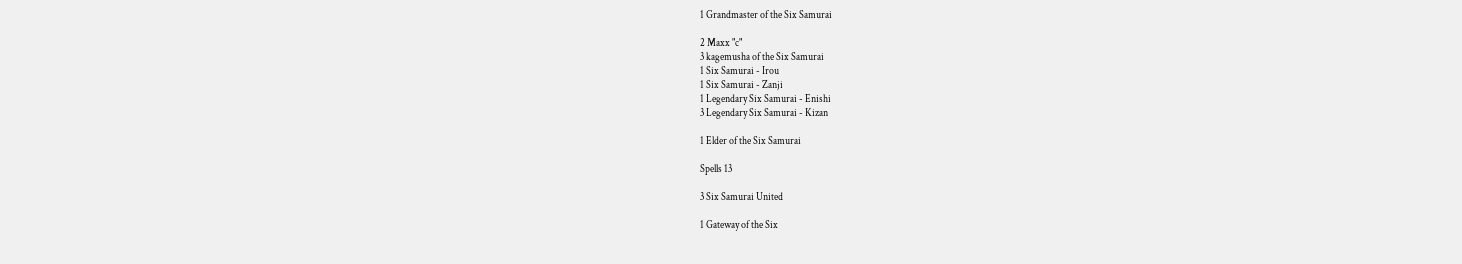1 Grandmaster of the Six Samurai

2 Maxx "c"
3 kagemusha of the Six Samurai
1 Six Samurai - Irou
1 Six Samurai - Zanji
1 Legendary Six Samurai - Enishi
3 Legendary Six Samurai - Kizan

1 Elder of the Six Samurai

Spells 13

3 Six Samurai United

1 Gateway of the Six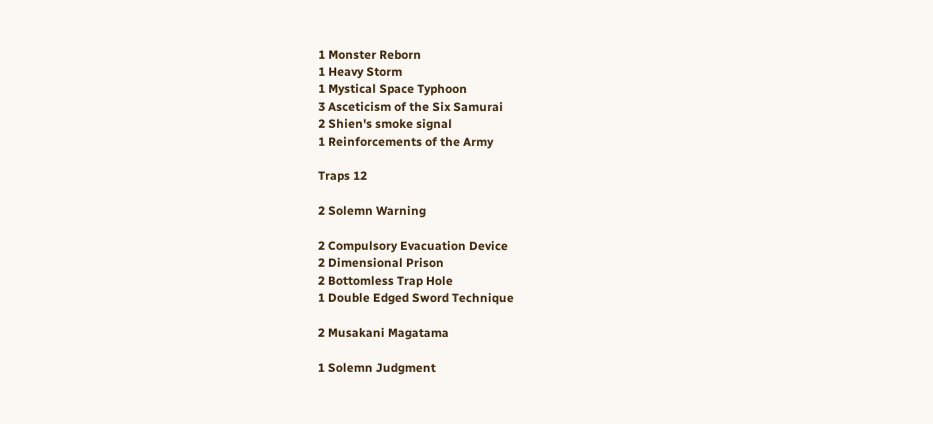1 Monster Reborn
1 Heavy Storm
1 Mystical Space Typhoon
3 Asceticism of the Six Samurai
2 Shien's smoke signal
1 Reinforcements of the Army

Traps 12

2 Solemn Warning

2 Compulsory Evacuation Device
2 Dimensional Prison
2 Bottomless Trap Hole
1 Double Edged Sword Technique

2 Musakani Magatama

1 Solemn Judgment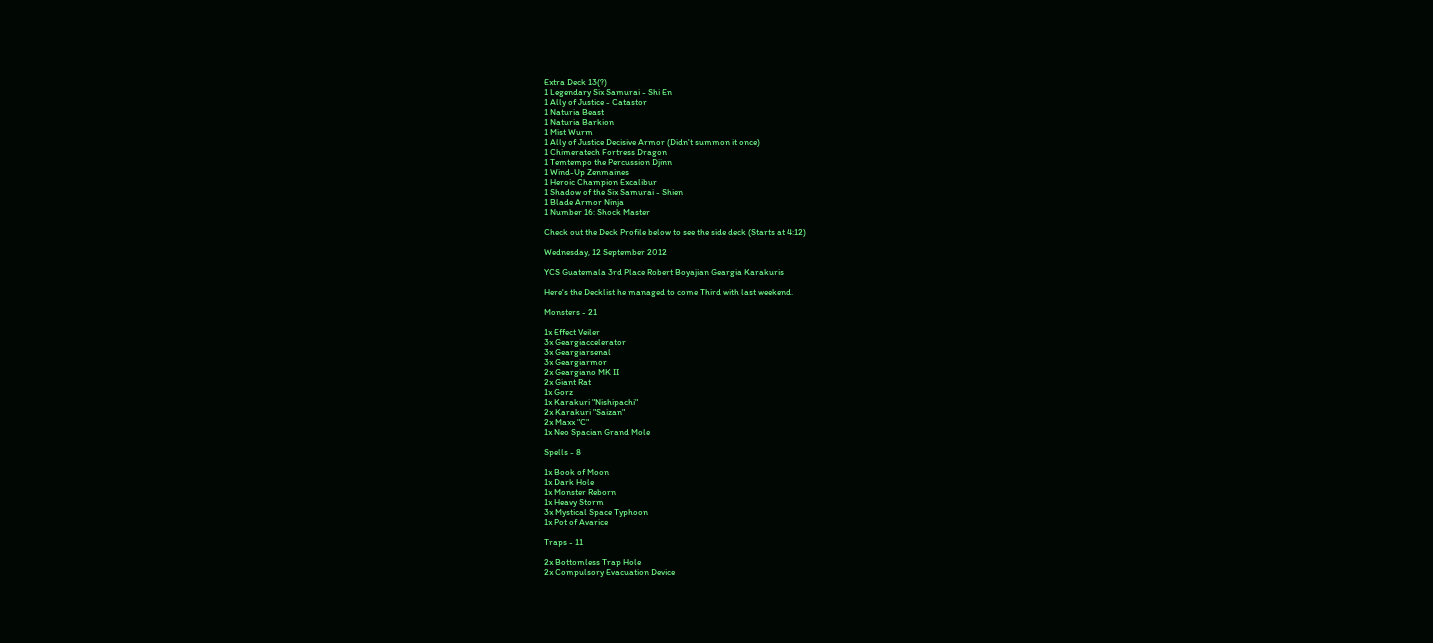Extra Deck 13(?)
1 Legendary Six Samurai - Shi En
1 Ally of Justice - Catastor
1 Naturia Beast
1 Naturia Barkion
1 Mist Wurm
1 Ally of Justice Decisive Armor (Didn't summon it once)
1 Chimeratech Fortress Dragon
1 Temtempo the Percussion Djinn
1 Wind-Up Zenmaines
1 Heroic Champion Excalibur
1 Shadow of the Six Samurai - Shien
1 Blade Armor Ninja
1 Number 16: Shock Master

Check out the Deck Profile below to see the side deck (Starts at 4:12)

Wednesday, 12 September 2012

YCS Guatemala 3rd Place Robert Boyajian Geargia Karakuris

Here's the Decklist he managed to come Third with last weekend.

Monsters - 21

1x Effect Veiler
3x Geargiaccelerator
3x Geargiarsenal
3x Geargiarmor
2x Geargiano MK II
2x Giant Rat
1x Gorz
1x Karakuri "Nishipachi"
2x Karakuri "Saizan"
2x Maxx "C"
1x Neo Spacian Grand Mole

Spells - 8

1x Book of Moon
1x Dark Hole
1x Monster Reborn
1x Heavy Storm
3x Mystical Space Typhoon
1x Pot of Avarice

Traps - 11

2x Bottomless Trap Hole
2x Compulsory Evacuation Device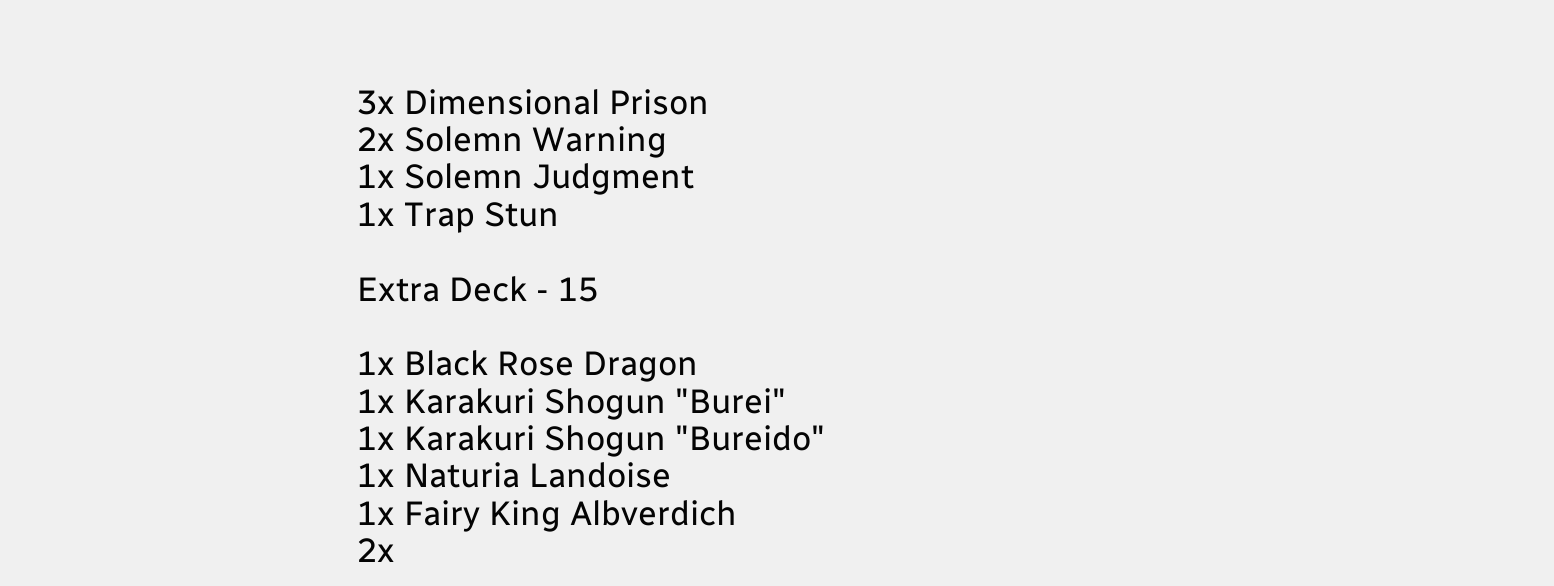3x Dimensional Prison
2x Solemn Warning
1x Solemn Judgment
1x Trap Stun

Extra Deck - 15

1x Black Rose Dragon
1x Karakuri Shogun "Burei"
1x Karakuri Shogun "Bureido"
1x Naturia Landoise
1x Fairy King Albverdich
2x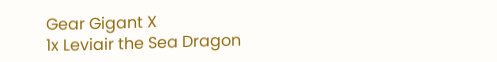Gear Gigant X
1x Leviair the Sea Dragon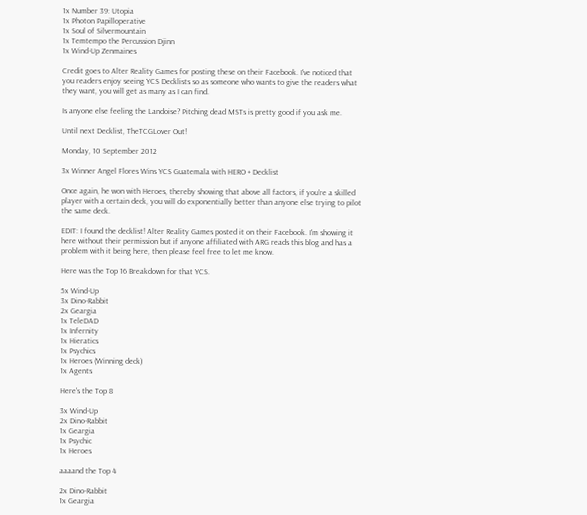1x Number 39: Utopia
1x Photon Papilloperative
1x Soul of Silvermountain
1x Temtempo the Percussion Djinn
1x Wind-Up Zenmaines

Credit goes to Alter Reality Games for posting these on their Facebook. I've noticed that you readers enjoy seeing YCS Decklists so as someone who wants to give the readers what they want, you will get as many as I can find.

Is anyone else feeling the Landoise? Pitching dead MSTs is pretty good if you ask me.

Until next Decklist, TheTCGLover Out!

Monday, 10 September 2012

3x Winner Angel Flores Wins YCS Guatemala with HERO + Decklist

Once again, he won with Heroes, thereby showing that above all factors, if you're a skilled player with a certain deck, you will do exponentially better than anyone else trying to pilot the same deck.

EDIT: I found the decklist! Alter Reality Games posted it on their Facebook. I'm showing it here without their permission but if anyone affiliated with ARG reads this blog and has a problem with it being here, then please feel free to let me know.

Here was the Top 16 Breakdown for that YCS.

5x Wind-Up
3x Dino-Rabbit
2x Geargia
1x TeleDAD
1x Infernity
1x Hieratics
1x Psychics
1x Heroes (Winning deck)
1x Agents

Here's the Top 8

3x Wind-Up
2x Dino-Rabbit
1x Geargia
1x Psychic
1x Heroes

aaaand the Top 4

2x Dino-Rabbit
1x Geargia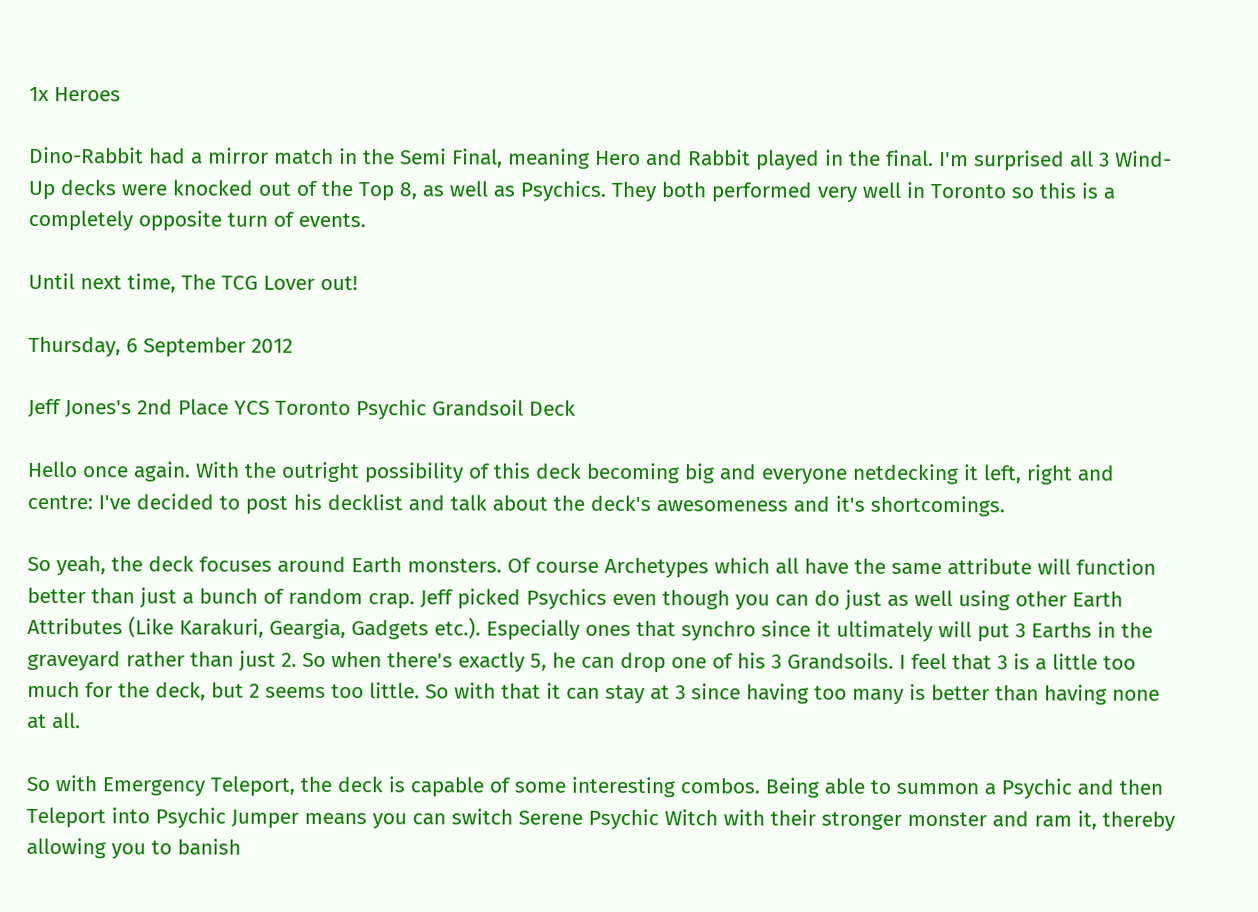1x Heroes

Dino-Rabbit had a mirror match in the Semi Final, meaning Hero and Rabbit played in the final. I'm surprised all 3 Wind-Up decks were knocked out of the Top 8, as well as Psychics. They both performed very well in Toronto so this is a completely opposite turn of events.

Until next time, The TCG Lover out!

Thursday, 6 September 2012

Jeff Jones's 2nd Place YCS Toronto Psychic Grandsoil Deck

Hello once again. With the outright possibility of this deck becoming big and everyone netdecking it left, right and centre: I've decided to post his decklist and talk about the deck's awesomeness and it's shortcomings.

So yeah, the deck focuses around Earth monsters. Of course Archetypes which all have the same attribute will function better than just a bunch of random crap. Jeff picked Psychics even though you can do just as well using other Earth Attributes (Like Karakuri, Geargia, Gadgets etc.). Especially ones that synchro since it ultimately will put 3 Earths in the graveyard rather than just 2. So when there's exactly 5, he can drop one of his 3 Grandsoils. I feel that 3 is a little too much for the deck, but 2 seems too little. So with that it can stay at 3 since having too many is better than having none at all.

So with Emergency Teleport, the deck is capable of some interesting combos. Being able to summon a Psychic and then Teleport into Psychic Jumper means you can switch Serene Psychic Witch with their stronger monster and ram it, thereby allowing you to banish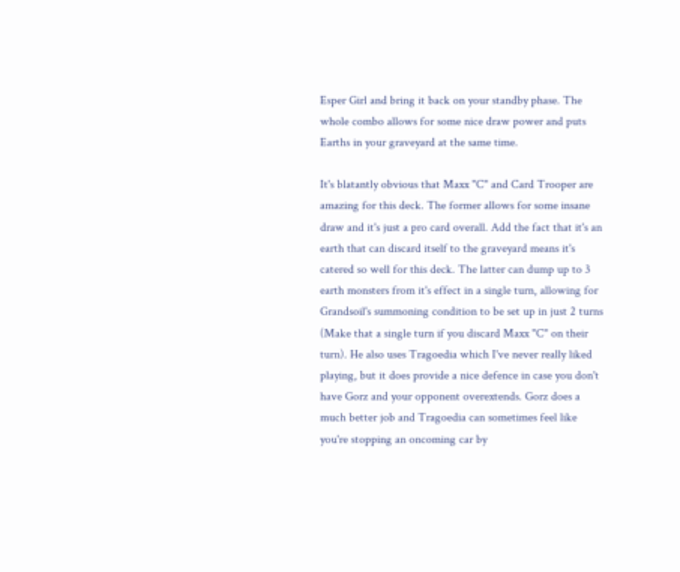Esper Girl and bring it back on your standby phase. The whole combo allows for some nice draw power and puts Earths in your graveyard at the same time.

It's blatantly obvious that Maxx "C" and Card Trooper are amazing for this deck. The former allows for some insane draw and it's just a pro card overall. Add the fact that it's an earth that can discard itself to the graveyard means it's catered so well for this deck. The latter can dump up to 3 earth monsters from it's effect in a single turn, allowing for Grandsoil's summoning condition to be set up in just 2 turns (Make that a single turn if you discard Maxx "C" on their turn). He also uses Tragoedia which I've never really liked playing, but it does provide a nice defence in case you don't have Gorz and your opponent overextends. Gorz does a much better job and Tragoedia can sometimes feel like you're stopping an oncoming car by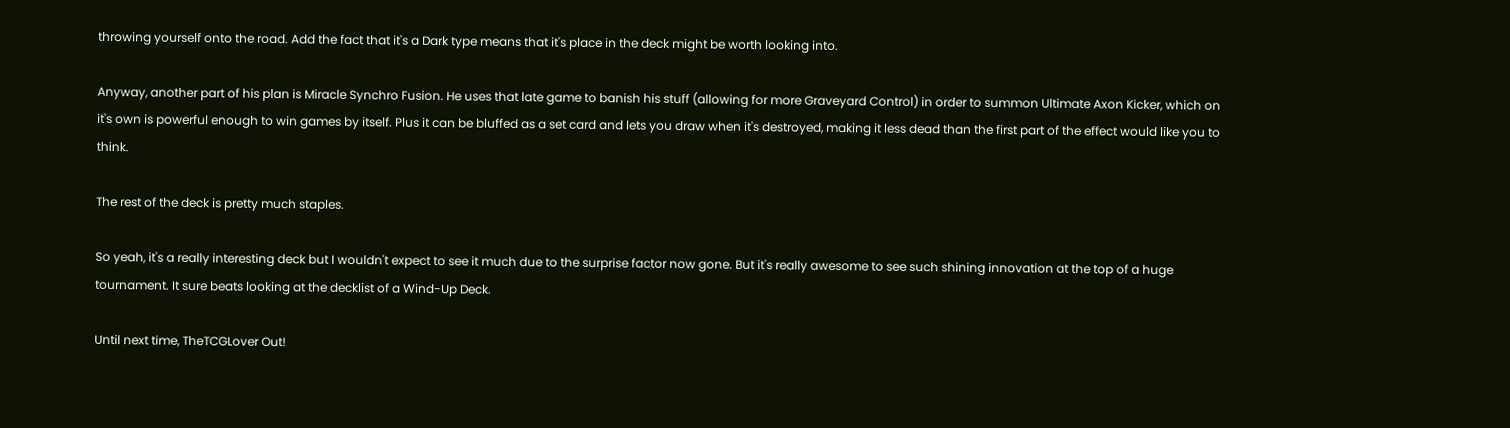throwing yourself onto the road. Add the fact that it's a Dark type means that it's place in the deck might be worth looking into.

Anyway, another part of his plan is Miracle Synchro Fusion. He uses that late game to banish his stuff (allowing for more Graveyard Control) in order to summon Ultimate Axon Kicker, which on it's own is powerful enough to win games by itself. Plus it can be bluffed as a set card and lets you draw when it's destroyed, making it less dead than the first part of the effect would like you to think.

The rest of the deck is pretty much staples.

So yeah, it's a really interesting deck but I wouldn't expect to see it much due to the surprise factor now gone. But it's really awesome to see such shining innovation at the top of a huge tournament. It sure beats looking at the decklist of a Wind-Up Deck.

Until next time, TheTCGLover Out!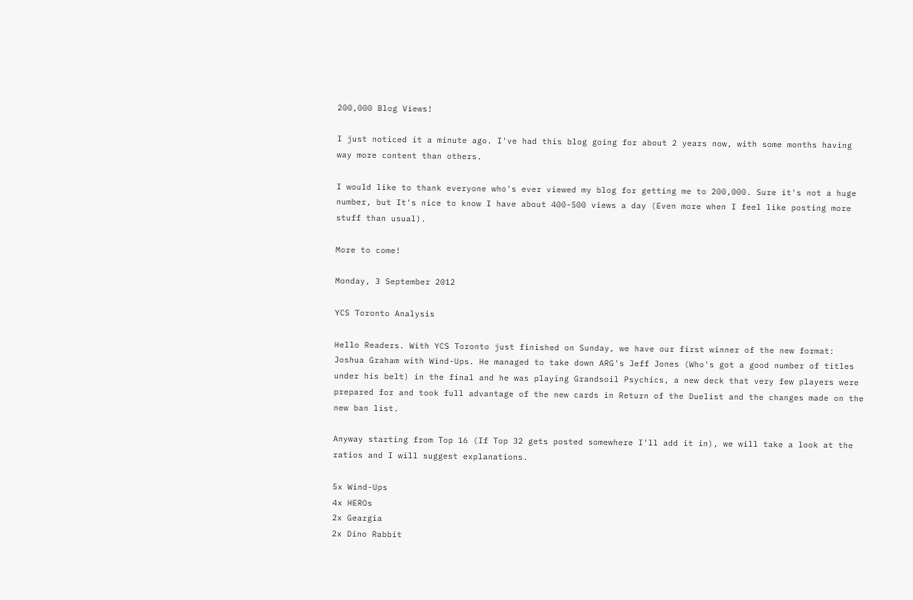200,000 Blog Views!

I just noticed it a minute ago. I've had this blog going for about 2 years now, with some months having way more content than others.

I would like to thank everyone who's ever viewed my blog for getting me to 200,000. Sure it's not a huge number, but It's nice to know I have about 400-500 views a day (Even more when I feel like posting more stuff than usual).

More to come!

Monday, 3 September 2012

YCS Toronto Analysis

Hello Readers. With YCS Toronto just finished on Sunday, we have our first winner of the new format: Joshua Graham with Wind-Ups. He managed to take down ARG's Jeff Jones (Who's got a good number of titles under his belt) in the final and he was playing Grandsoil Psychics, a new deck that very few players were prepared for and took full advantage of the new cards in Return of the Duelist and the changes made on the new ban list.

Anyway starting from Top 16 (If Top 32 gets posted somewhere I'll add it in), we will take a look at the ratios and I will suggest explanations.

5x Wind-Ups
4x HEROs
2x Geargia
2x Dino Rabbit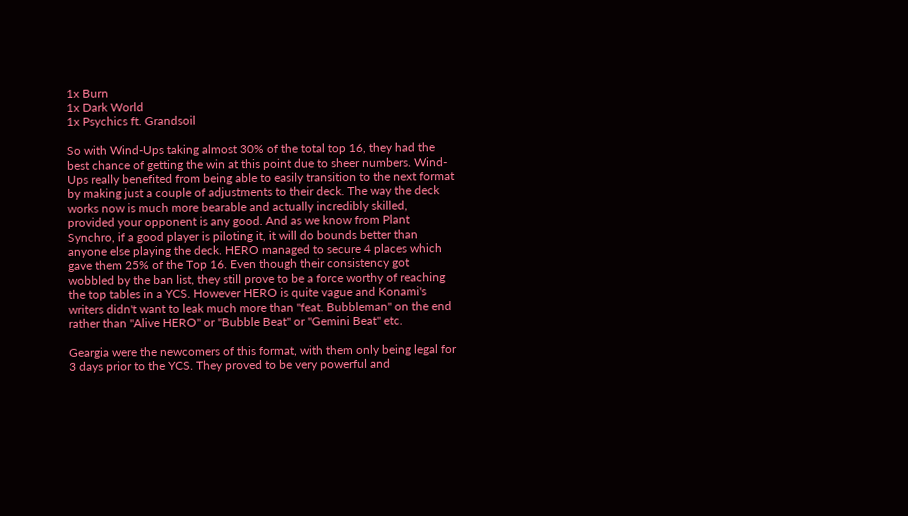1x Burn
1x Dark World
1x Psychics ft. Grandsoil

So with Wind-Ups taking almost 30% of the total top 16, they had the best chance of getting the win at this point due to sheer numbers. Wind-Ups really benefited from being able to easily transition to the next format by making just a couple of adjustments to their deck. The way the deck works now is much more bearable and actually incredibly skilled, provided your opponent is any good. And as we know from Plant Synchro, if a good player is piloting it, it will do bounds better than anyone else playing the deck. HERO managed to secure 4 places which gave them 25% of the Top 16. Even though their consistency got wobbled by the ban list, they still prove to be a force worthy of reaching the top tables in a YCS. However HERO is quite vague and Konami's writers didn't want to leak much more than "feat. Bubbleman" on the end rather than "Alive HERO" or "Bubble Beat" or "Gemini Beat" etc.

Geargia were the newcomers of this format, with them only being legal for 3 days prior to the YCS. They proved to be very powerful and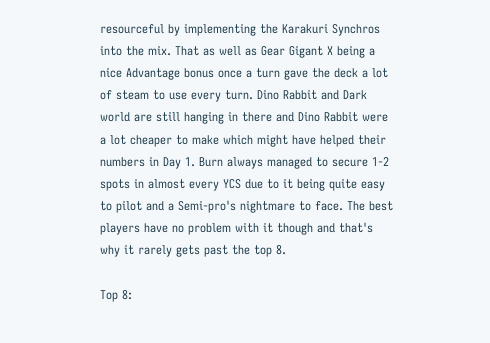resourceful by implementing the Karakuri Synchros into the mix. That as well as Gear Gigant X being a nice Advantage bonus once a turn gave the deck a lot of steam to use every turn. Dino Rabbit and Dark world are still hanging in there and Dino Rabbit were a lot cheaper to make which might have helped their numbers in Day 1. Burn always managed to secure 1-2 spots in almost every YCS due to it being quite easy to pilot and a Semi-pro's nightmare to face. The best players have no problem with it though and that's why it rarely gets past the top 8.

Top 8: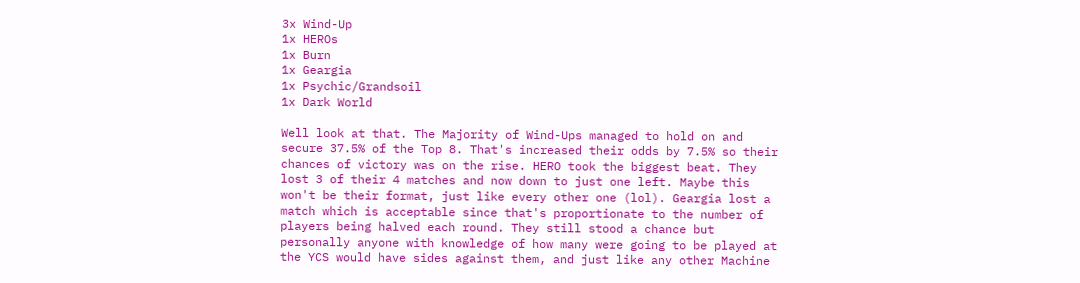3x Wind-Up
1x HEROs
1x Burn
1x Geargia
1x Psychic/Grandsoil
1x Dark World

Well look at that. The Majority of Wind-Ups managed to hold on and secure 37.5% of the Top 8. That's increased their odds by 7.5% so their chances of victory was on the rise. HERO took the biggest beat. They lost 3 of their 4 matches and now down to just one left. Maybe this won't be their format, just like every other one (lol). Geargia lost a match which is acceptable since that's proportionate to the number of players being halved each round. They still stood a chance but personally anyone with knowledge of how many were going to be played at the YCS would have sides against them, and just like any other Machine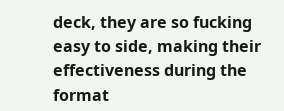deck, they are so fucking easy to side, making their effectiveness during the format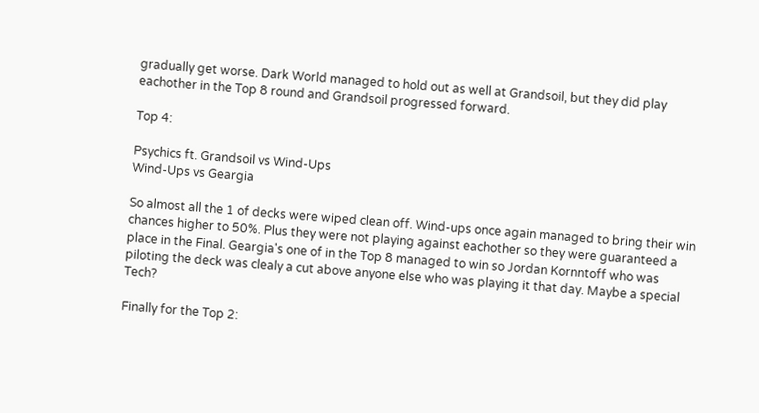gradually get worse. Dark World managed to hold out as well at Grandsoil, but they did play eachother in the Top 8 round and Grandsoil progressed forward.

Top 4:

Psychics ft. Grandsoil vs Wind-Ups
Wind-Ups vs Geargia

So almost all the 1 of decks were wiped clean off. Wind-ups once again managed to bring their win chances higher to 50%. Plus they were not playing against eachother so they were guaranteed a place in the Final. Geargia's one of in the Top 8 managed to win so Jordan Kornntoff who was piloting the deck was clealy a cut above anyone else who was playing it that day. Maybe a special Tech?

Finally for the Top 2: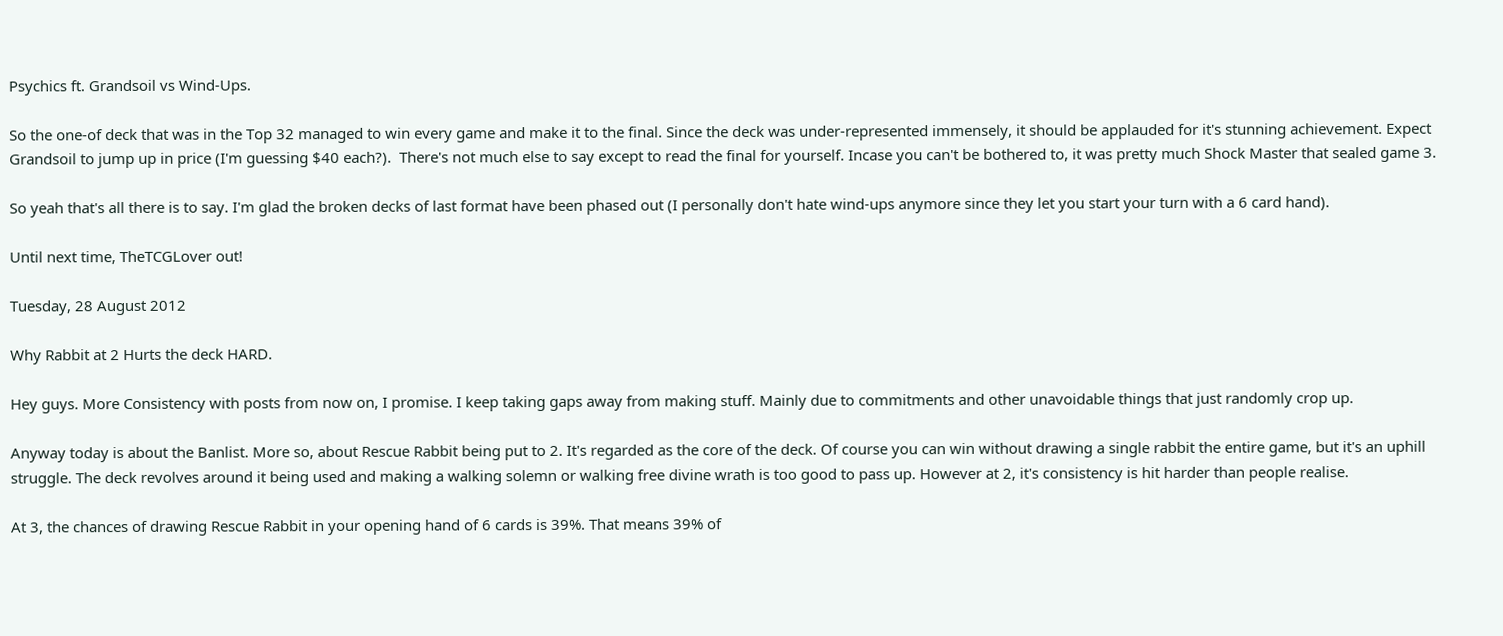Psychics ft. Grandsoil vs Wind-Ups.

So the one-of deck that was in the Top 32 managed to win every game and make it to the final. Since the deck was under-represented immensely, it should be applauded for it's stunning achievement. Expect Grandsoil to jump up in price (I'm guessing $40 each?).  There's not much else to say except to read the final for yourself. Incase you can't be bothered to, it was pretty much Shock Master that sealed game 3.

So yeah that's all there is to say. I'm glad the broken decks of last format have been phased out (I personally don't hate wind-ups anymore since they let you start your turn with a 6 card hand).

Until next time, TheTCGLover out!

Tuesday, 28 August 2012

Why Rabbit at 2 Hurts the deck HARD.

Hey guys. More Consistency with posts from now on, I promise. I keep taking gaps away from making stuff. Mainly due to commitments and other unavoidable things that just randomly crop up.

Anyway today is about the Banlist. More so, about Rescue Rabbit being put to 2. It's regarded as the core of the deck. Of course you can win without drawing a single rabbit the entire game, but it's an uphill struggle. The deck revolves around it being used and making a walking solemn or walking free divine wrath is too good to pass up. However at 2, it's consistency is hit harder than people realise.

At 3, the chances of drawing Rescue Rabbit in your opening hand of 6 cards is 39%. That means 39% of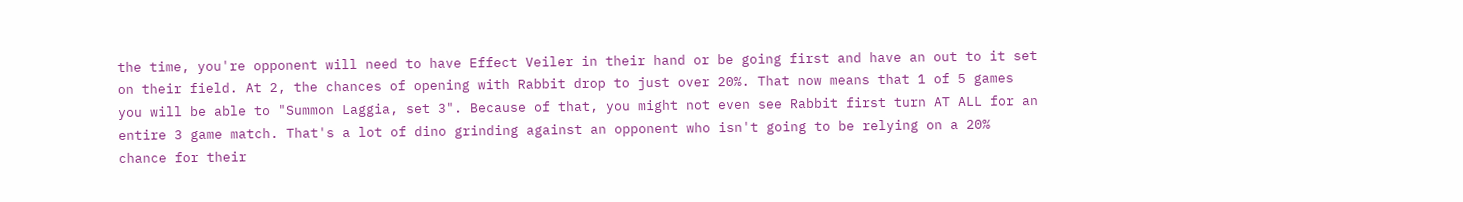the time, you're opponent will need to have Effect Veiler in their hand or be going first and have an out to it set on their field. At 2, the chances of opening with Rabbit drop to just over 20%. That now means that 1 of 5 games you will be able to "Summon Laggia, set 3". Because of that, you might not even see Rabbit first turn AT ALL for an entire 3 game match. That's a lot of dino grinding against an opponent who isn't going to be relying on a 20% chance for their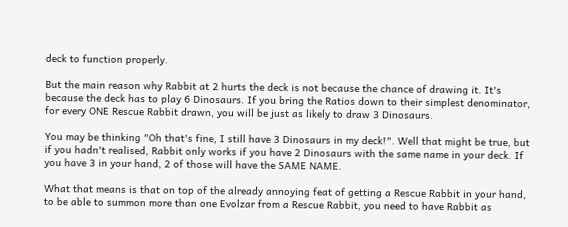deck to function properly.

But the main reason why Rabbit at 2 hurts the deck is not because the chance of drawing it. It's because the deck has to play 6 Dinosaurs. If you bring the Ratios down to their simplest denominator, for every ONE Rescue Rabbit drawn, you will be just as likely to draw 3 Dinosaurs.

You may be thinking "Oh that's fine, I still have 3 Dinosaurs in my deck!". Well that might be true, but if you hadn't realised, Rabbit only works if you have 2 Dinosaurs with the same name in your deck. If you have 3 in your hand, 2 of those will have the SAME NAME.

What that means is that on top of the already annoying feat of getting a Rescue Rabbit in your hand, to be able to summon more than one Evolzar from a Rescue Rabbit, you need to have Rabbit as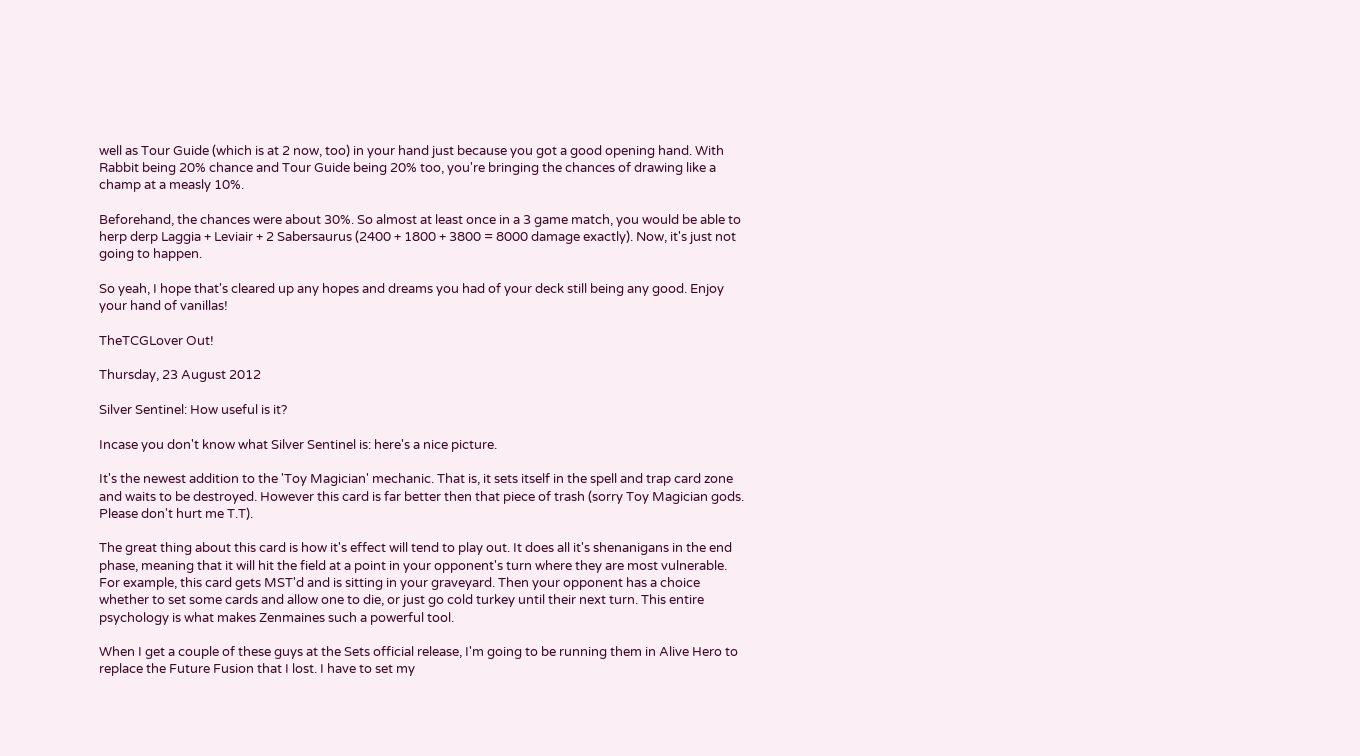well as Tour Guide (which is at 2 now, too) in your hand just because you got a good opening hand. With Rabbit being 20% chance and Tour Guide being 20% too, you're bringing the chances of drawing like a champ at a measly 10%.

Beforehand, the chances were about 30%. So almost at least once in a 3 game match, you would be able to herp derp Laggia + Leviair + 2 Sabersaurus (2400 + 1800 + 3800 = 8000 damage exactly). Now, it's just not going to happen.

So yeah, I hope that's cleared up any hopes and dreams you had of your deck still being any good. Enjoy your hand of vanillas!

TheTCGLover Out!

Thursday, 23 August 2012

Silver Sentinel: How useful is it?

Incase you don't know what Silver Sentinel is: here's a nice picture.

It's the newest addition to the 'Toy Magician' mechanic. That is, it sets itself in the spell and trap card zone and waits to be destroyed. However this card is far better then that piece of trash (sorry Toy Magician gods. Please don't hurt me T.T).

The great thing about this card is how it's effect will tend to play out. It does all it's shenanigans in the end phase, meaning that it will hit the field at a point in your opponent's turn where they are most vulnerable. For example, this card gets MST'd and is sitting in your graveyard. Then your opponent has a choice whether to set some cards and allow one to die, or just go cold turkey until their next turn. This entire psychology is what makes Zenmaines such a powerful tool.

When I get a couple of these guys at the Sets official release, I'm going to be running them in Alive Hero to replace the Future Fusion that I lost. I have to set my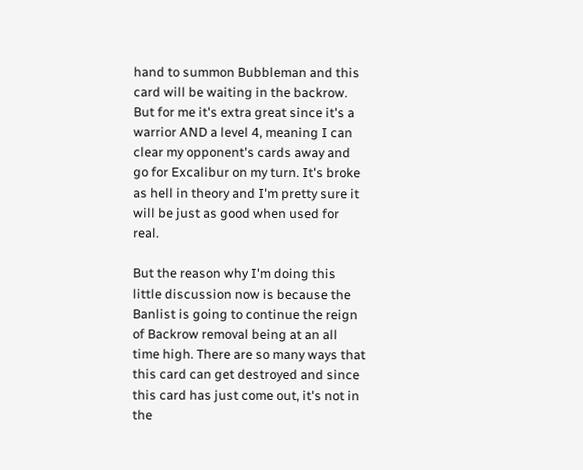hand to summon Bubbleman and this card will be waiting in the backrow. But for me it's extra great since it's a warrior AND a level 4, meaning I can clear my opponent's cards away and go for Excalibur on my turn. It's broke as hell in theory and I'm pretty sure it will be just as good when used for real.

But the reason why I'm doing this little discussion now is because the Banlist is going to continue the reign of Backrow removal being at an all time high. There are so many ways that this card can get destroyed and since this card has just come out, it's not in the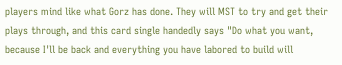players mind like what Gorz has done. They will MST to try and get their plays through, and this card single handedly says "Do what you want, because I'll be back and everything you have labored to build will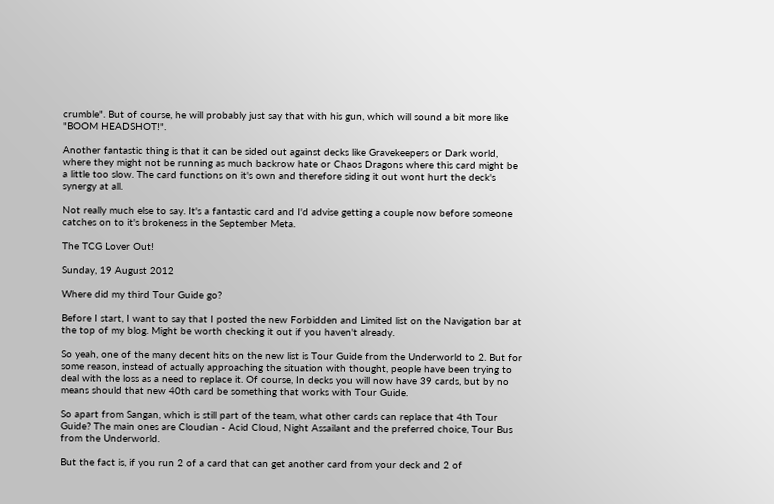crumble". But of course, he will probably just say that with his gun, which will sound a bit more like "BOOM HEADSHOT!".

Another fantastic thing is that it can be sided out against decks like Gravekeepers or Dark world, where they might not be running as much backrow hate or Chaos Dragons where this card might be a little too slow. The card functions on it's own and therefore siding it out wont hurt the deck's synergy at all.

Not really much else to say. It's a fantastic card and I'd advise getting a couple now before someone catches on to it's brokeness in the September Meta.

The TCG Lover Out!

Sunday, 19 August 2012

Where did my third Tour Guide go?

Before I start, I want to say that I posted the new Forbidden and Limited list on the Navigation bar at the top of my blog. Might be worth checking it out if you haven't already.

So yeah, one of the many decent hits on the new list is Tour Guide from the Underworld to 2. But for some reason, instead of actually approaching the situation with thought, people have been trying to deal with the loss as a need to replace it. Of course, In decks you will now have 39 cards, but by no means should that new 40th card be something that works with Tour Guide.

So apart from Sangan, which is still part of the team, what other cards can replace that 4th Tour Guide? The main ones are Cloudian - Acid Cloud, Night Assailant and the preferred choice, Tour Bus from the Underworld.

But the fact is, if you run 2 of a card that can get another card from your deck and 2 of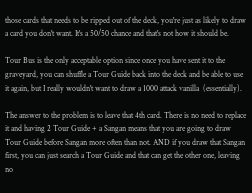those cards that needs to be ripped out of the deck, you're just as likely to draw a card you don't want. It's a 50/50 chance and that's not how it should be.

Tour Bus is the only acceptable option since once you have sent it to the graveyard, you can shuffle a Tour Guide back into the deck and be able to use it again, but I really wouldn't want to draw a 1000 attack vanilla  (essentially).

The answer to the problem is to leave that 4th card. There is no need to replace it and having 2 Tour Guide + a Sangan means that you are going to draw Tour Guide before Sangan more often than not. AND if you draw that Sangan first, you can just search a Tour Guide and that can get the other one, leaving no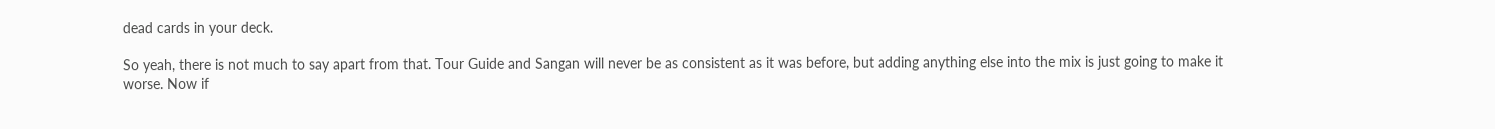dead cards in your deck.

So yeah, there is not much to say apart from that. Tour Guide and Sangan will never be as consistent as it was before, but adding anything else into the mix is just going to make it worse. Now if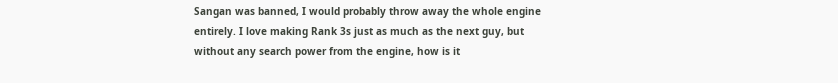Sangan was banned, I would probably throw away the whole engine entirely. I love making Rank 3s just as much as the next guy, but without any search power from the engine, how is it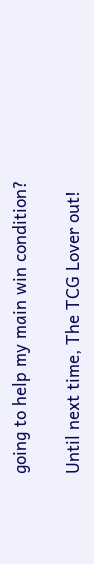going to help my main win condition?

Until next time, The TCG Lover out!